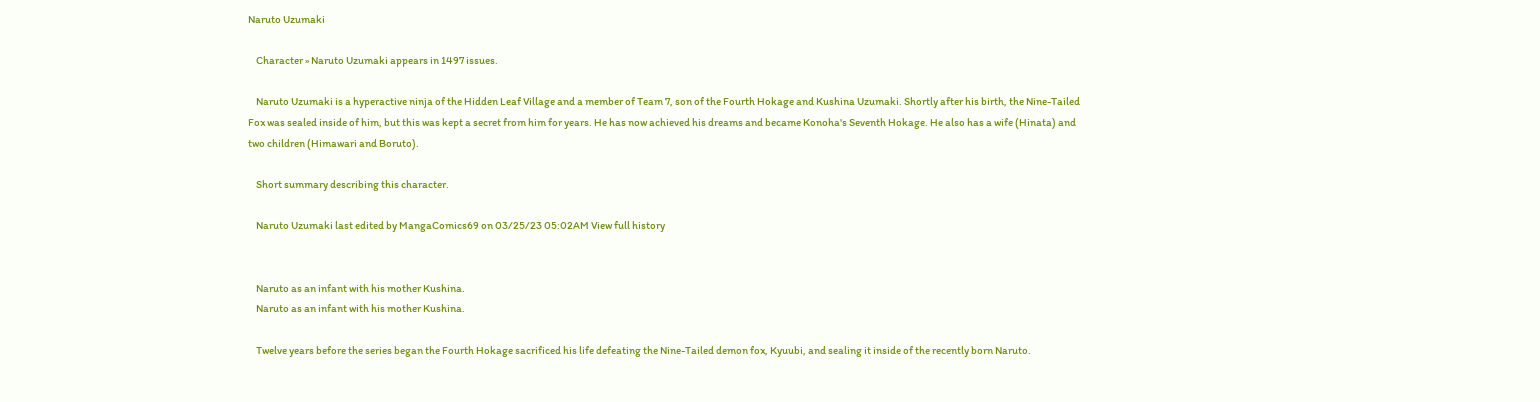Naruto Uzumaki

    Character » Naruto Uzumaki appears in 1497 issues.

    Naruto Uzumaki is a hyperactive ninja of the Hidden Leaf Village and a member of Team 7, son of the Fourth Hokage and Kushina Uzumaki. Shortly after his birth, the Nine-Tailed Fox was sealed inside of him, but this was kept a secret from him for years. He has now achieved his dreams and became Konoha's Seventh Hokage. He also has a wife (Hinata) and two children (Himawari and Boruto).

    Short summary describing this character.

    Naruto Uzumaki last edited by MangaComics69 on 03/25/23 05:02AM View full history


    Naruto as an infant with his mother Kushina.
    Naruto as an infant with his mother Kushina.

    Twelve years before the series began the Fourth Hokage sacrificed his life defeating the Nine-Tailed demon fox, Kyuubi, and sealing it inside of the recently born Naruto.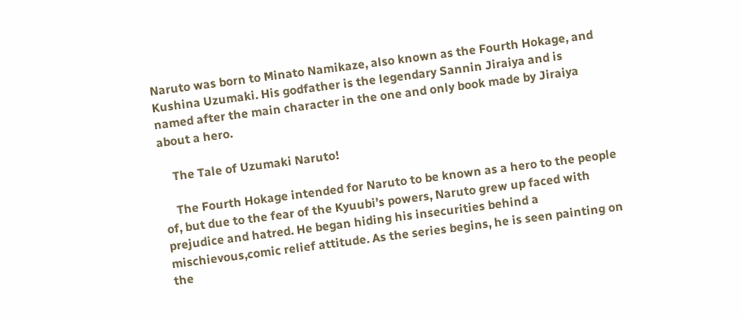Naruto was born to Minato Namikaze, also known as the Fourth Hokage, and Kushina Uzumaki. His godfather is the legendary Sannin Jiraiya and is named after the main character in the one and only book made by Jiraiya about a hero.

    The Tale of Uzumaki Naruto!

    The Fourth Hokage intended for Naruto to be known as a hero to the people of, but due to the fear of the Kyuubi’s powers, Naruto grew up faced with prejudice and hatred. He began hiding his insecurities behind a mischievous,comic relief attitude. As the series begins, he is seen painting on the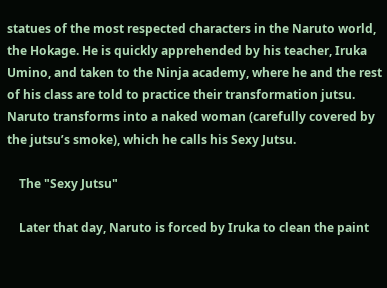statues of the most respected characters in the Naruto world, the Hokage. He is quickly apprehended by his teacher, Iruka Umino, and taken to the Ninja academy, where he and the rest of his class are told to practice their transformation jutsu. Naruto transforms into a naked woman (carefully covered by the jutsu’s smoke), which he calls his Sexy Jutsu.

    The "Sexy Jutsu"

    Later that day, Naruto is forced by Iruka to clean the paint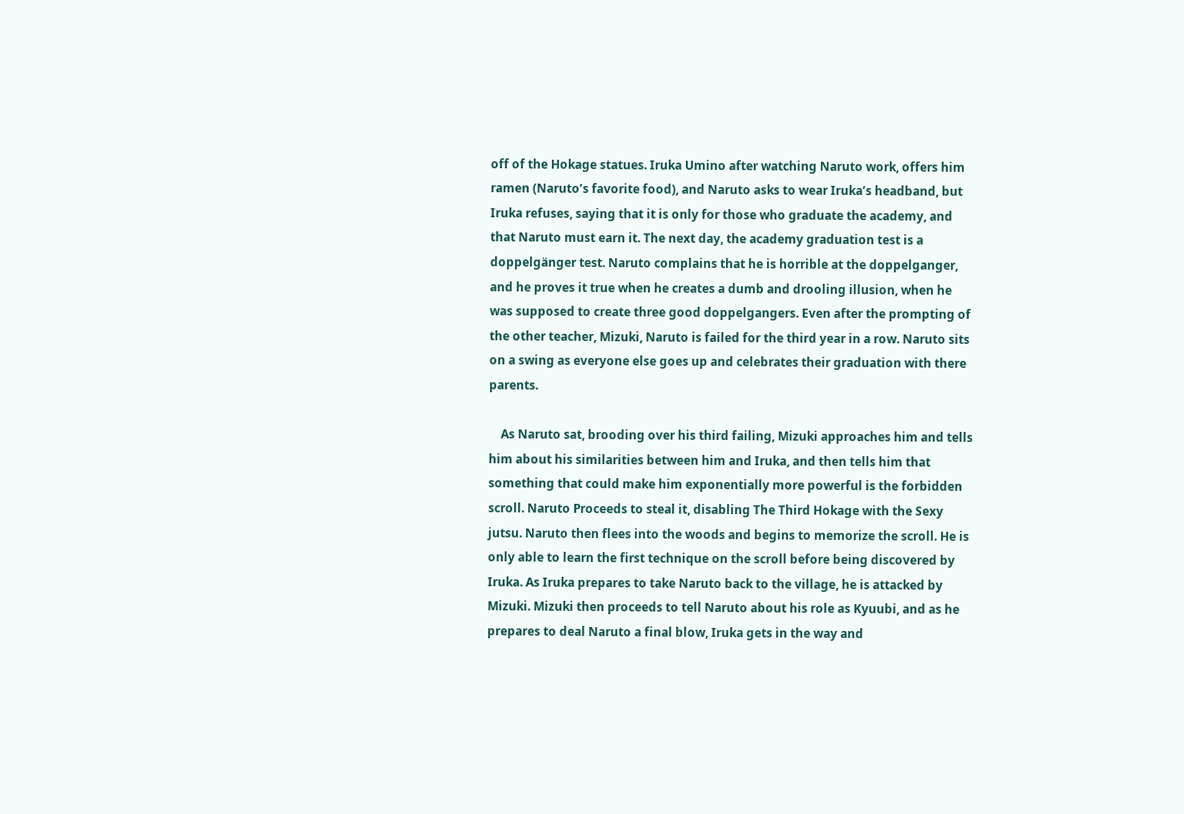off of the Hokage statues. Iruka Umino after watching Naruto work, offers him ramen (Naruto’s favorite food), and Naruto asks to wear Iruka’s headband, but Iruka refuses, saying that it is only for those who graduate the academy, and that Naruto must earn it. The next day, the academy graduation test is a doppelgänger test. Naruto complains that he is horrible at the doppelganger, and he proves it true when he creates a dumb and drooling illusion, when he was supposed to create three good doppelgangers. Even after the prompting of the other teacher, Mizuki, Naruto is failed for the third year in a row. Naruto sits on a swing as everyone else goes up and celebrates their graduation with there parents.

    As Naruto sat, brooding over his third failing, Mizuki approaches him and tells him about his similarities between him and Iruka, and then tells him that something that could make him exponentially more powerful is the forbidden scroll. Naruto Proceeds to steal it, disabling The Third Hokage with the Sexy jutsu. Naruto then flees into the woods and begins to memorize the scroll. He is only able to learn the first technique on the scroll before being discovered by Iruka. As Iruka prepares to take Naruto back to the village, he is attacked by Mizuki. Mizuki then proceeds to tell Naruto about his role as Kyuubi, and as he prepares to deal Naruto a final blow, Iruka gets in the way and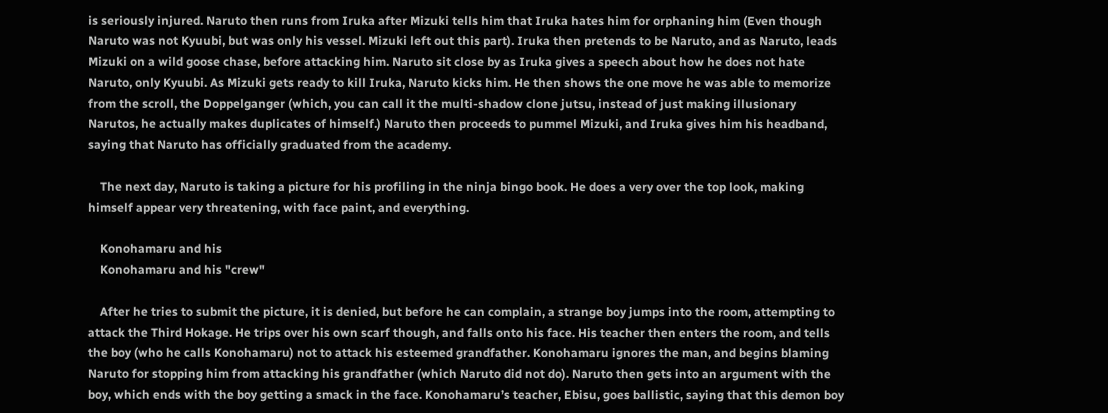is seriously injured. Naruto then runs from Iruka after Mizuki tells him that Iruka hates him for orphaning him (Even though Naruto was not Kyuubi, but was only his vessel. Mizuki left out this part). Iruka then pretends to be Naruto, and as Naruto, leads Mizuki on a wild goose chase, before attacking him. Naruto sit close by as Iruka gives a speech about how he does not hate Naruto, only Kyuubi. As Mizuki gets ready to kill Iruka, Naruto kicks him. He then shows the one move he was able to memorize from the scroll, the Doppelganger (which, you can call it the multi-shadow clone jutsu, instead of just making illusionary Narutos, he actually makes duplicates of himself.) Naruto then proceeds to pummel Mizuki, and Iruka gives him his headband, saying that Naruto has officially graduated from the academy.

    The next day, Naruto is taking a picture for his profiling in the ninja bingo book. He does a very over the top look, making himself appear very threatening, with face paint, and everything.

    Konohamaru and his
    Konohamaru and his "crew"

    After he tries to submit the picture, it is denied, but before he can complain, a strange boy jumps into the room, attempting to attack the Third Hokage. He trips over his own scarf though, and falls onto his face. His teacher then enters the room, and tells the boy (who he calls Konohamaru) not to attack his esteemed grandfather. Konohamaru ignores the man, and begins blaming Naruto for stopping him from attacking his grandfather (which Naruto did not do). Naruto then gets into an argument with the boy, which ends with the boy getting a smack in the face. Konohamaru’s teacher, Ebisu, goes ballistic, saying that this demon boy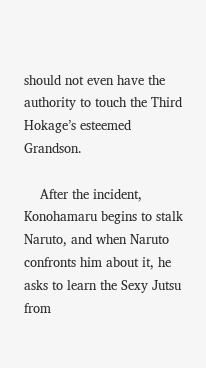should not even have the authority to touch the Third Hokage’s esteemed Grandson.

    After the incident, Konohamaru begins to stalk Naruto, and when Naruto confronts him about it, he asks to learn the Sexy Jutsu from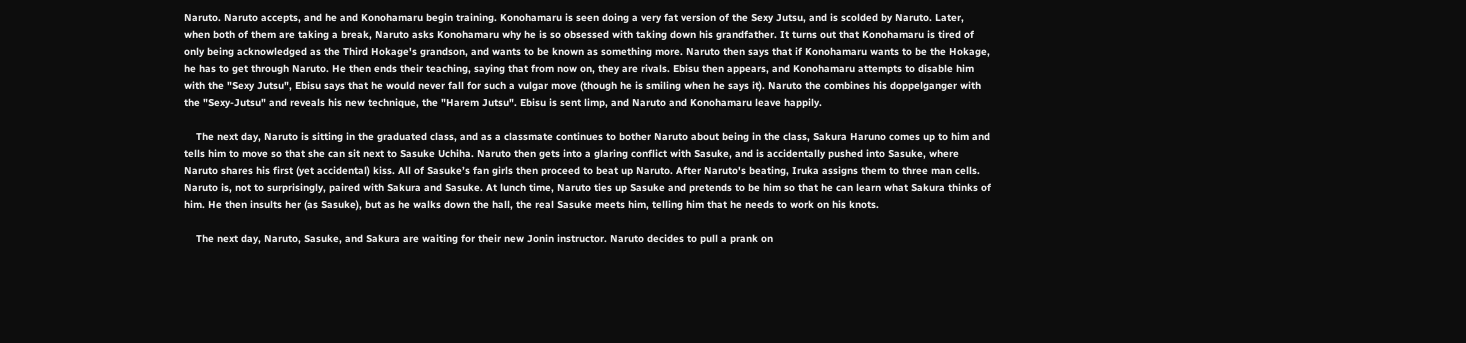Naruto. Naruto accepts, and he and Konohamaru begin training. Konohamaru is seen doing a very fat version of the Sexy Jutsu, and is scolded by Naruto. Later, when both of them are taking a break, Naruto asks Konohamaru why he is so obsessed with taking down his grandfather. It turns out that Konohamaru is tired of only being acknowledged as the Third Hokage's grandson, and wants to be known as something more. Naruto then says that if Konohamaru wants to be the Hokage, he has to get through Naruto. He then ends their teaching, saying that from now on, they are rivals. Ebisu then appears, and Konohamaru attempts to disable him with the "Sexy Jutsu", Ebisu says that he would never fall for such a vulgar move (though he is smiling when he says it). Naruto the combines his doppelganger with the "Sexy-Jutsu" and reveals his new technique, the "Harem Jutsu". Ebisu is sent limp, and Naruto and Konohamaru leave happily.

    The next day, Naruto is sitting in the graduated class, and as a classmate continues to bother Naruto about being in the class, Sakura Haruno comes up to him and tells him to move so that she can sit next to Sasuke Uchiha. Naruto then gets into a glaring conflict with Sasuke, and is accidentally pushed into Sasuke, where Naruto shares his first (yet accidental) kiss. All of Sasuke’s fan girls then proceed to beat up Naruto. After Naruto's beating, Iruka assigns them to three man cells. Naruto is, not to surprisingly, paired with Sakura and Sasuke. At lunch time, Naruto ties up Sasuke and pretends to be him so that he can learn what Sakura thinks of him. He then insults her (as Sasuke), but as he walks down the hall, the real Sasuke meets him, telling him that he needs to work on his knots.

    The next day, Naruto, Sasuke, and Sakura are waiting for their new Jonin instructor. Naruto decides to pull a prank on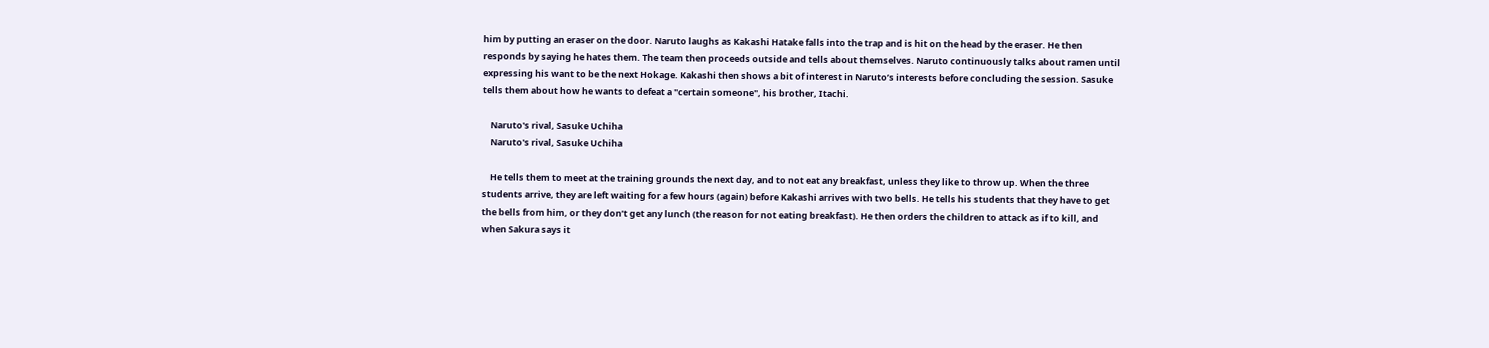him by putting an eraser on the door. Naruto laughs as Kakashi Hatake falls into the trap and is hit on the head by the eraser. He then responds by saying he hates them. The team then proceeds outside and tells about themselves. Naruto continuously talks about ramen until expressing his want to be the next Hokage. Kakashi then shows a bit of interest in Naruto’s interests before concluding the session. Sasuke tells them about how he wants to defeat a "certain someone", his brother, Itachi.

    Naruto's rival, Sasuke Uchiha
    Naruto's rival, Sasuke Uchiha

    He tells them to meet at the training grounds the next day, and to not eat any breakfast, unless they like to throw up. When the three students arrive, they are left waiting for a few hours (again) before Kakashi arrives with two bells. He tells his students that they have to get the bells from him, or they don’t get any lunch (the reason for not eating breakfast). He then orders the children to attack as if to kill, and when Sakura says it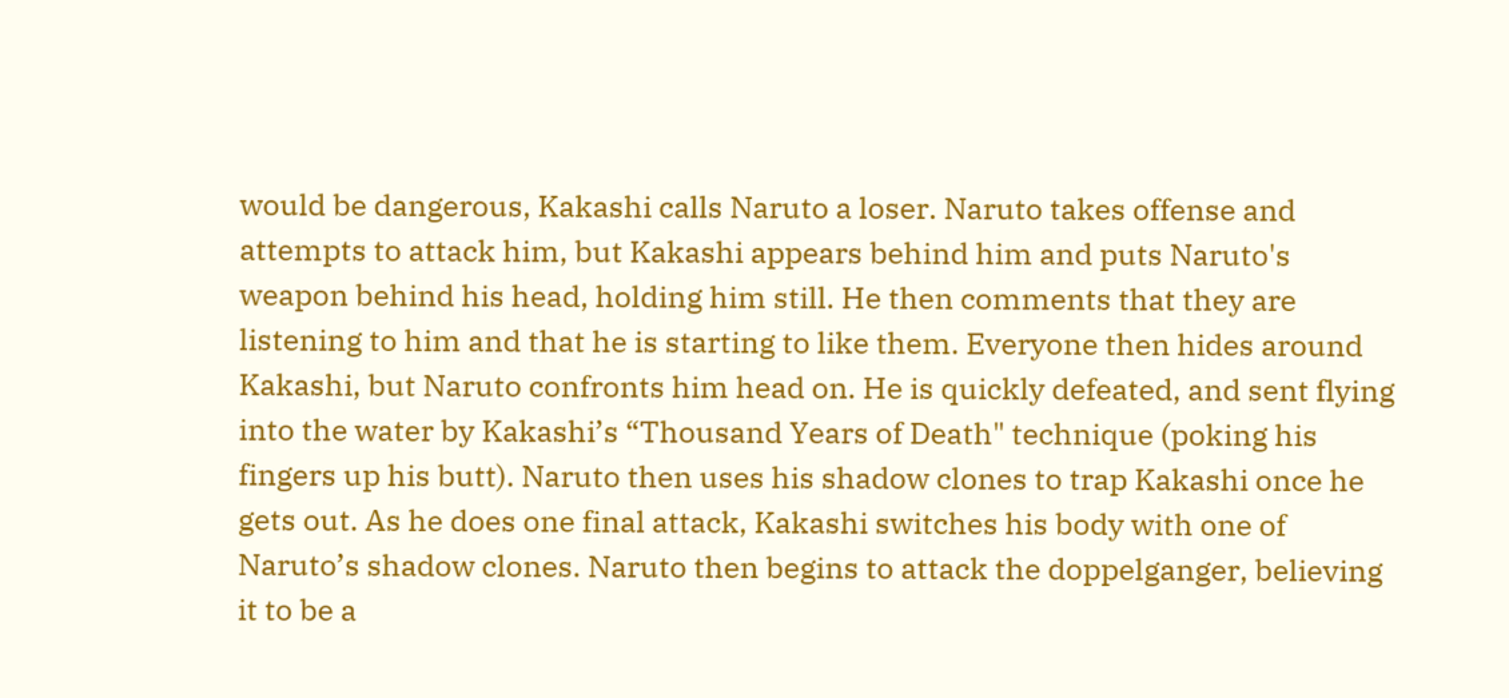would be dangerous, Kakashi calls Naruto a loser. Naruto takes offense and attempts to attack him, but Kakashi appears behind him and puts Naruto's weapon behind his head, holding him still. He then comments that they are listening to him and that he is starting to like them. Everyone then hides around Kakashi, but Naruto confronts him head on. He is quickly defeated, and sent flying into the water by Kakashi’s “Thousand Years of Death" technique (poking his fingers up his butt). Naruto then uses his shadow clones to trap Kakashi once he gets out. As he does one final attack, Kakashi switches his body with one of Naruto’s shadow clones. Naruto then begins to attack the doppelganger, believing it to be a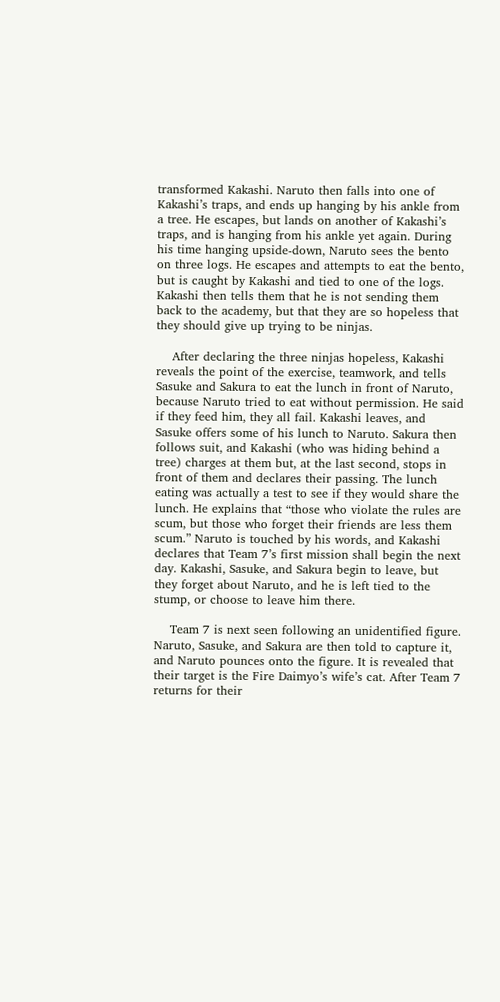transformed Kakashi. Naruto then falls into one of Kakashi’s traps, and ends up hanging by his ankle from a tree. He escapes, but lands on another of Kakashi’s traps, and is hanging from his ankle yet again. During his time hanging upside-down, Naruto sees the bento on three logs. He escapes and attempts to eat the bento, but is caught by Kakashi and tied to one of the logs. Kakashi then tells them that he is not sending them back to the academy, but that they are so hopeless that they should give up trying to be ninjas.

    After declaring the three ninjas hopeless, Kakashi reveals the point of the exercise, teamwork, and tells Sasuke and Sakura to eat the lunch in front of Naruto, because Naruto tried to eat without permission. He said if they feed him, they all fail. Kakashi leaves, and Sasuke offers some of his lunch to Naruto. Sakura then follows suit, and Kakashi (who was hiding behind a tree) charges at them but, at the last second, stops in front of them and declares their passing. The lunch eating was actually a test to see if they would share the lunch. He explains that “those who violate the rules are scum, but those who forget their friends are less them scum.” Naruto is touched by his words, and Kakashi declares that Team 7’s first mission shall begin the next day. Kakashi, Sasuke, and Sakura begin to leave, but they forget about Naruto, and he is left tied to the stump, or choose to leave him there.

    Team 7 is next seen following an unidentified figure. Naruto, Sasuke, and Sakura are then told to capture it, and Naruto pounces onto the figure. It is revealed that their target is the Fire Daimyo’s wife’s cat. After Team 7 returns for their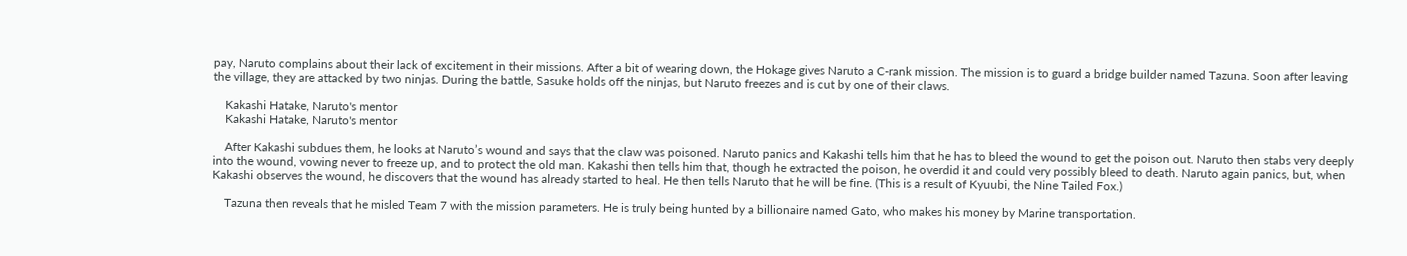pay, Naruto complains about their lack of excitement in their missions. After a bit of wearing down, the Hokage gives Naruto a C-rank mission. The mission is to guard a bridge builder named Tazuna. Soon after leaving the village, they are attacked by two ninjas. During the battle, Sasuke holds off the ninjas, but Naruto freezes and is cut by one of their claws.

    Kakashi Hatake, Naruto's mentor
    Kakashi Hatake, Naruto's mentor

    After Kakashi subdues them, he looks at Naruto’s wound and says that the claw was poisoned. Naruto panics and Kakashi tells him that he has to bleed the wound to get the poison out. Naruto then stabs very deeply into the wound, vowing never to freeze up, and to protect the old man. Kakashi then tells him that, though he extracted the poison, he overdid it and could very possibly bleed to death. Naruto again panics, but, when Kakashi observes the wound, he discovers that the wound has already started to heal. He then tells Naruto that he will be fine. (This is a result of Kyuubi, the Nine Tailed Fox.)

    Tazuna then reveals that he misled Team 7 with the mission parameters. He is truly being hunted by a billionaire named Gato, who makes his money by Marine transportation.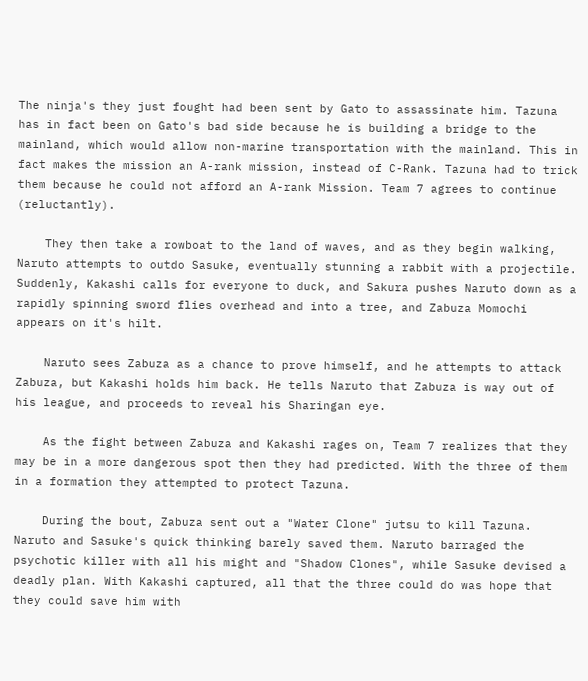The ninja's they just fought had been sent by Gato to assassinate him. Tazuna has in fact been on Gato's bad side because he is building a bridge to the mainland, which would allow non-marine transportation with the mainland. This in fact makes the mission an A-rank mission, instead of C-Rank. Tazuna had to trick them because he could not afford an A-rank Mission. Team 7 agrees to continue (reluctantly).

    They then take a rowboat to the land of waves, and as they begin walking, Naruto attempts to outdo Sasuke, eventually stunning a rabbit with a projectile. Suddenly, Kakashi calls for everyone to duck, and Sakura pushes Naruto down as a rapidly spinning sword flies overhead and into a tree, and Zabuza Momochi appears on it's hilt.

    Naruto sees Zabuza as a chance to prove himself, and he attempts to attack Zabuza, but Kakashi holds him back. He tells Naruto that Zabuza is way out of his league, and proceeds to reveal his Sharingan eye.

    As the fight between Zabuza and Kakashi rages on, Team 7 realizes that they may be in a more dangerous spot then they had predicted. With the three of them in a formation they attempted to protect Tazuna.

    During the bout, Zabuza sent out a "Water Clone" jutsu to kill Tazuna. Naruto and Sasuke's quick thinking barely saved them. Naruto barraged the psychotic killer with all his might and "Shadow Clones", while Sasuke devised a deadly plan. With Kakashi captured, all that the three could do was hope that they could save him with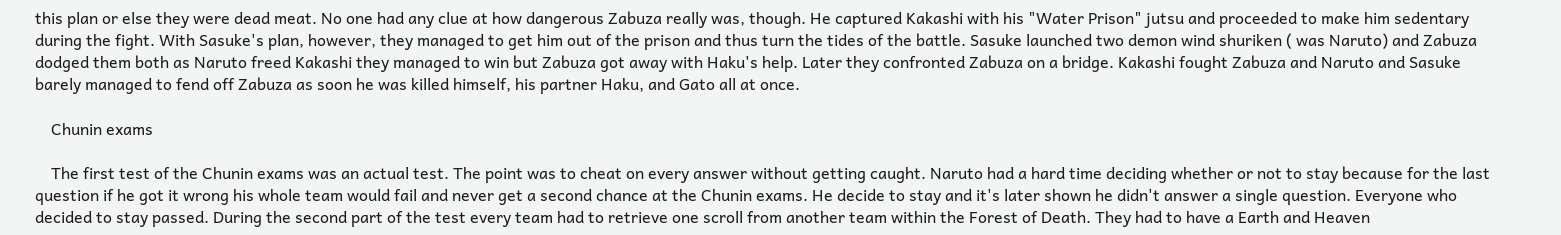this plan or else they were dead meat. No one had any clue at how dangerous Zabuza really was, though. He captured Kakashi with his "Water Prison" jutsu and proceeded to make him sedentary during the fight. With Sasuke's plan, however, they managed to get him out of the prison and thus turn the tides of the battle. Sasuke launched two demon wind shuriken ( was Naruto) and Zabuza dodged them both as Naruto freed Kakashi they managed to win but Zabuza got away with Haku's help. Later they confronted Zabuza on a bridge. Kakashi fought Zabuza and Naruto and Sasuke barely managed to fend off Zabuza as soon he was killed himself, his partner Haku, and Gato all at once.

    Chunin exams

    The first test of the Chunin exams was an actual test. The point was to cheat on every answer without getting caught. Naruto had a hard time deciding whether or not to stay because for the last question if he got it wrong his whole team would fail and never get a second chance at the Chunin exams. He decide to stay and it's later shown he didn't answer a single question. Everyone who decided to stay passed. During the second part of the test every team had to retrieve one scroll from another team within the Forest of Death. They had to have a Earth and Heaven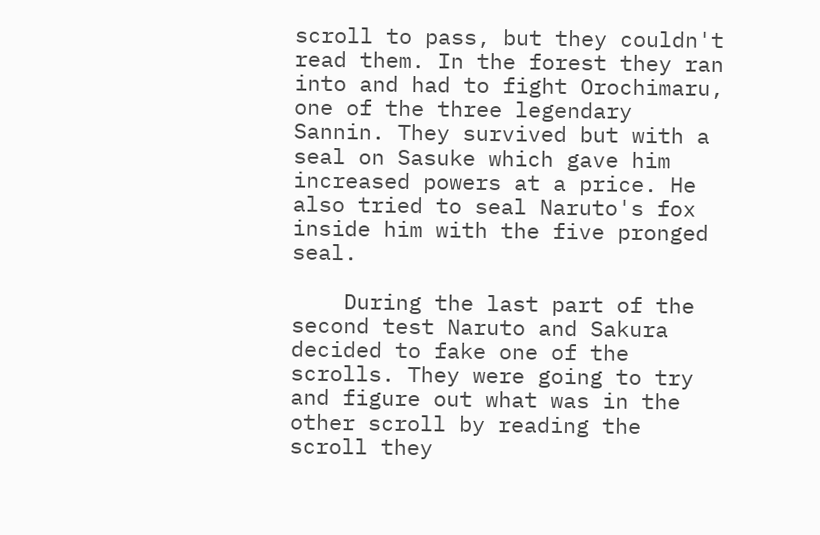scroll to pass, but they couldn't read them. In the forest they ran into and had to fight Orochimaru, one of the three legendary Sannin. They survived but with a seal on Sasuke which gave him increased powers at a price. He also tried to seal Naruto's fox inside him with the five pronged seal.

    During the last part of the second test Naruto and Sakura decided to fake one of the scrolls. They were going to try and figure out what was in the other scroll by reading the scroll they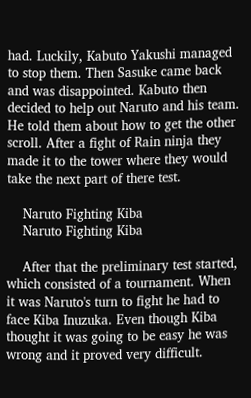had. Luckily, Kabuto Yakushi managed to stop them. Then Sasuke came back and was disappointed. Kabuto then decided to help out Naruto and his team. He told them about how to get the other scroll. After a fight of Rain ninja they made it to the tower where they would take the next part of there test.

    Naruto Fighting Kiba
    Naruto Fighting Kiba

    After that the preliminary test started, which consisted of a tournament. When it was Naruto's turn to fight he had to face Kiba Inuzuka. Even though Kiba thought it was going to be easy he was wrong and it proved very difficult.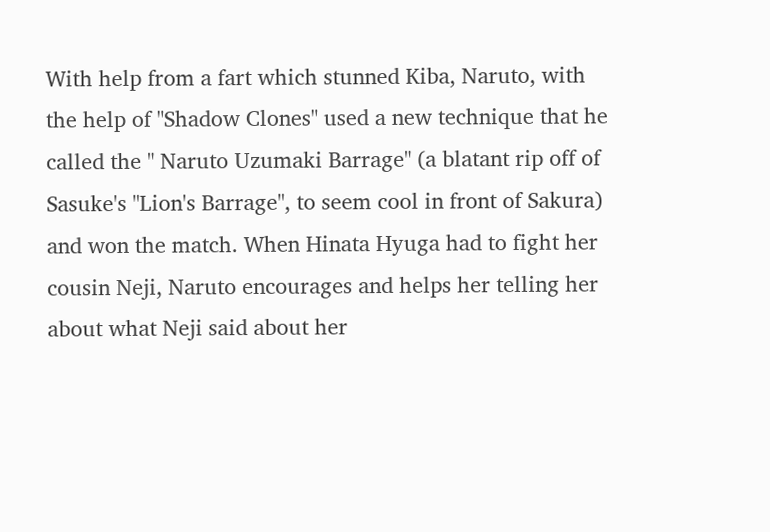With help from a fart which stunned Kiba, Naruto, with the help of "Shadow Clones" used a new technique that he called the " Naruto Uzumaki Barrage" (a blatant rip off of Sasuke's "Lion's Barrage", to seem cool in front of Sakura) and won the match. When Hinata Hyuga had to fight her cousin Neji, Naruto encourages and helps her telling her about what Neji said about her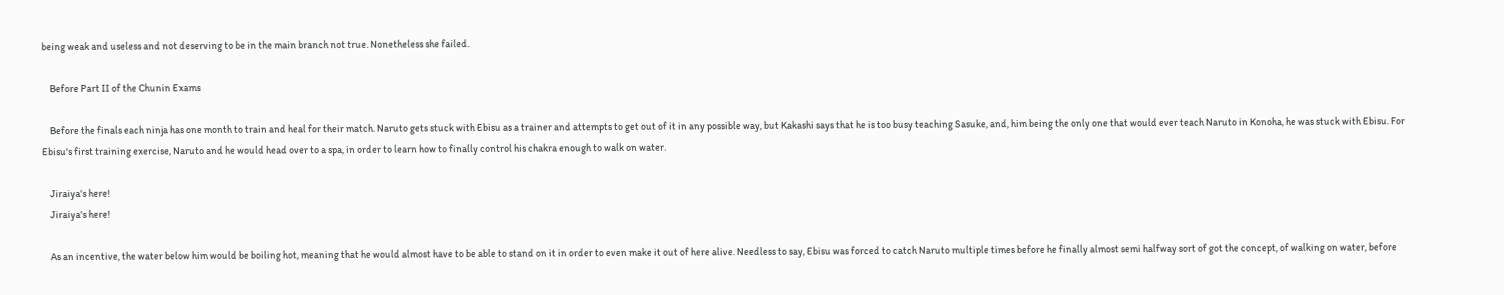being weak and useless and not deserving to be in the main branch not true. Nonetheless she failed.

    Before Part II of the Chunin Exams

    Before the finals each ninja has one month to train and heal for their match. Naruto gets stuck with Ebisu as a trainer and attempts to get out of it in any possible way, but Kakashi says that he is too busy teaching Sasuke, and, him being the only one that would ever teach Naruto in Konoha, he was stuck with Ebisu. For Ebisu's first training exercise, Naruto and he would head over to a spa, in order to learn how to finally control his chakra enough to walk on water.

    Jiraiya's here!
    Jiraiya's here!

    As an incentive, the water below him would be boiling hot, meaning that he would almost have to be able to stand on it in order to even make it out of here alive. Needless to say, Ebisu was forced to catch Naruto multiple times before he finally almost semi halfway sort of got the concept, of walking on water, before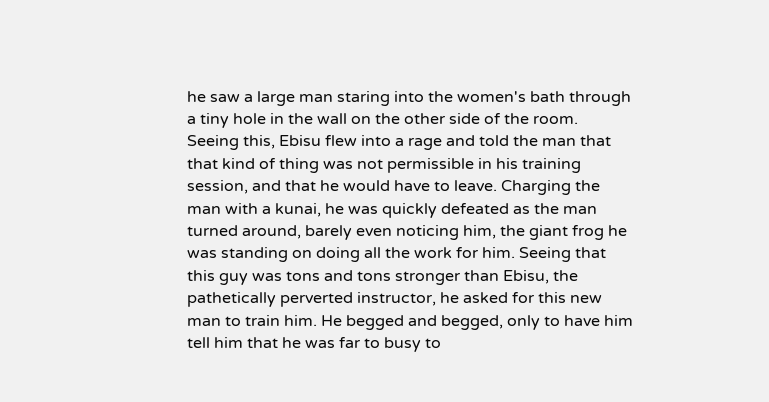he saw a large man staring into the women's bath through a tiny hole in the wall on the other side of the room. Seeing this, Ebisu flew into a rage and told the man that that kind of thing was not permissible in his training session, and that he would have to leave. Charging the man with a kunai, he was quickly defeated as the man turned around, barely even noticing him, the giant frog he was standing on doing all the work for him. Seeing that this guy was tons and tons stronger than Ebisu, the pathetically perverted instructor, he asked for this new man to train him. He begged and begged, only to have him tell him that he was far to busy to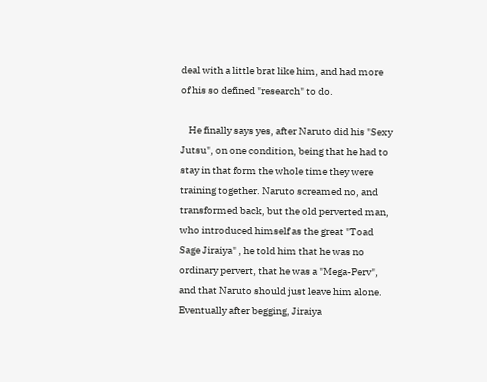deal with a little brat like him, and had more of his so defined "research" to do.

    He finally says yes, after Naruto did his "Sexy Jutsu", on one condition, being that he had to stay in that form the whole time they were training together. Naruto screamed no, and transformed back, but the old perverted man, who introduced himself as the great "Toad Sage Jiraiya" , he told him that he was no ordinary pervert, that he was a "Mega-Perv", and that Naruto should just leave him alone. Eventually after begging, Jiraiya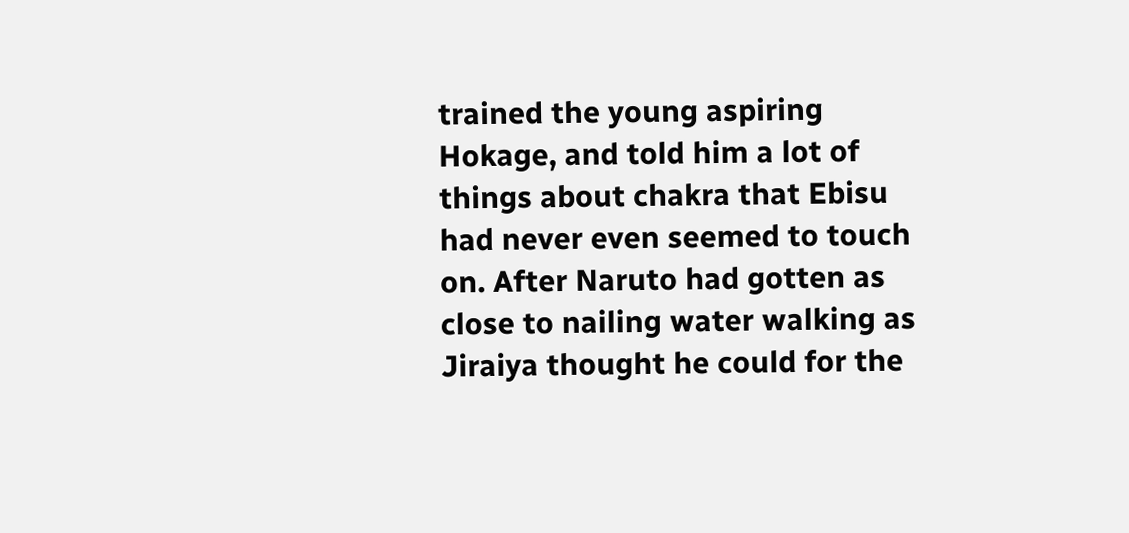trained the young aspiring Hokage, and told him a lot of things about chakra that Ebisu had never even seemed to touch on. After Naruto had gotten as close to nailing water walking as Jiraiya thought he could for the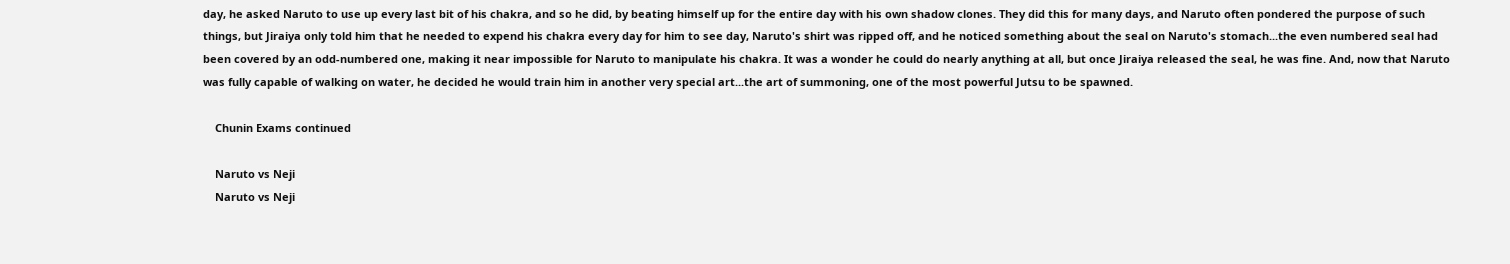day, he asked Naruto to use up every last bit of his chakra, and so he did, by beating himself up for the entire day with his own shadow clones. They did this for many days, and Naruto often pondered the purpose of such things, but Jiraiya only told him that he needed to expend his chakra every day for him to see day, Naruto's shirt was ripped off, and he noticed something about the seal on Naruto's stomach...the even numbered seal had been covered by an odd-numbered one, making it near impossible for Naruto to manipulate his chakra. It was a wonder he could do nearly anything at all, but once Jiraiya released the seal, he was fine. And, now that Naruto was fully capable of walking on water, he decided he would train him in another very special art...the art of summoning, one of the most powerful Jutsu to be spawned.

    Chunin Exams continued

    Naruto vs Neji
    Naruto vs Neji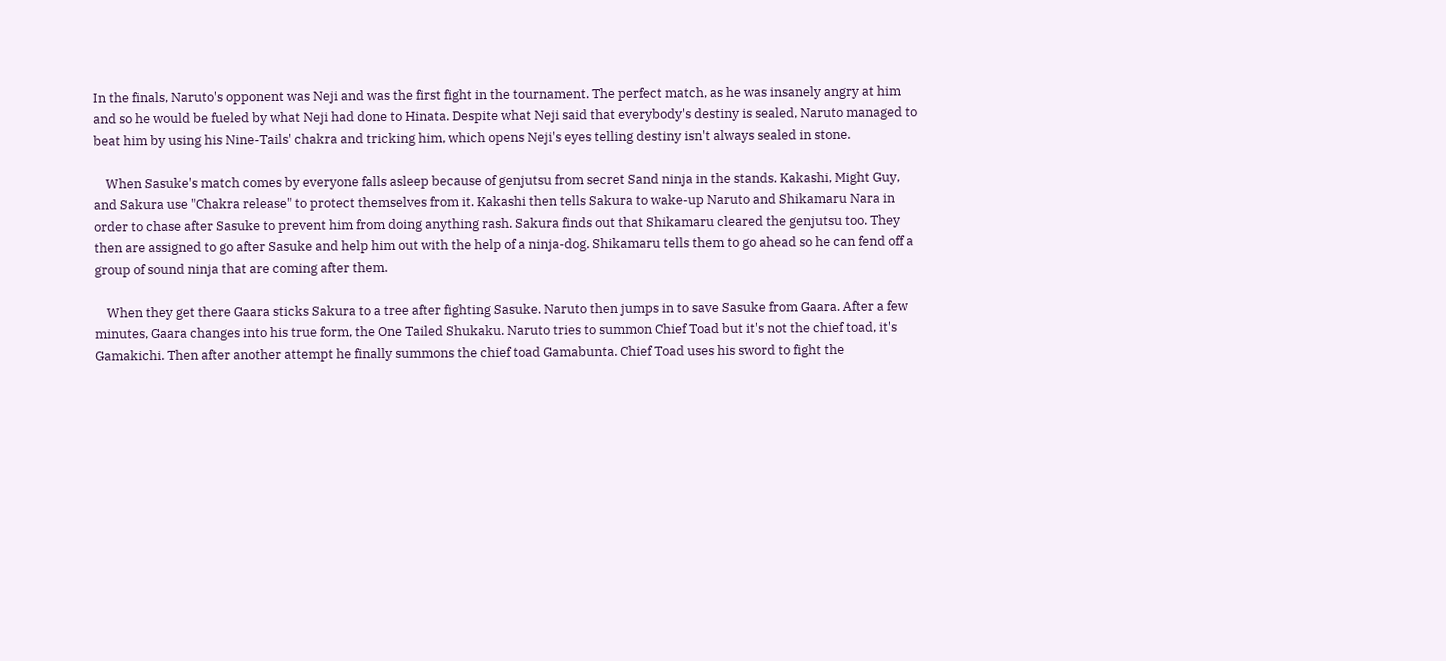In the finals, Naruto's opponent was Neji and was the first fight in the tournament. The perfect match, as he was insanely angry at him and so he would be fueled by what Neji had done to Hinata. Despite what Neji said that everybody's destiny is sealed, Naruto managed to beat him by using his Nine-Tails' chakra and tricking him, which opens Neji's eyes telling destiny isn't always sealed in stone.

    When Sasuke's match comes by everyone falls asleep because of genjutsu from secret Sand ninja in the stands. Kakashi, Might Guy, and Sakura use "Chakra release" to protect themselves from it. Kakashi then tells Sakura to wake-up Naruto and Shikamaru Nara in order to chase after Sasuke to prevent him from doing anything rash. Sakura finds out that Shikamaru cleared the genjutsu too. They then are assigned to go after Sasuke and help him out with the help of a ninja-dog. Shikamaru tells them to go ahead so he can fend off a group of sound ninja that are coming after them.

    When they get there Gaara sticks Sakura to a tree after fighting Sasuke. Naruto then jumps in to save Sasuke from Gaara. After a few minutes, Gaara changes into his true form, the One Tailed Shukaku. Naruto tries to summon Chief Toad but it's not the chief toad, it's Gamakichi. Then after another attempt he finally summons the chief toad Gamabunta. Chief Toad uses his sword to fight the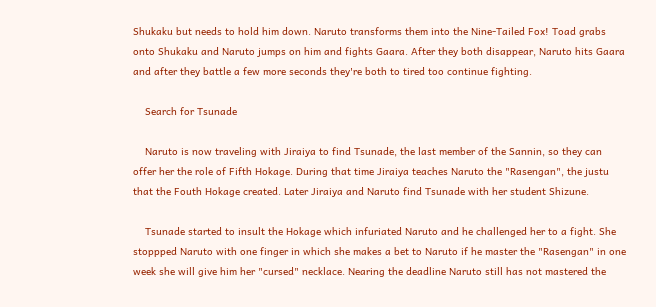Shukaku but needs to hold him down. Naruto transforms them into the Nine-Tailed Fox! Toad grabs onto Shukaku and Naruto jumps on him and fights Gaara. After they both disappear, Naruto hits Gaara and after they battle a few more seconds they're both to tired too continue fighting.

    Search for Tsunade

    Naruto is now traveling with Jiraiya to find Tsunade, the last member of the Sannin, so they can offer her the role of Fifth Hokage. During that time Jiraiya teaches Naruto the "Rasengan", the justu that the Fouth Hokage created. Later Jiraiya and Naruto find Tsunade with her student Shizune.

    Tsunade started to insult the Hokage which infuriated Naruto and he challenged her to a fight. She stoppped Naruto with one finger in which she makes a bet to Naruto if he master the "Rasengan" in one week she will give him her "cursed" necklace. Nearing the deadline Naruto still has not mastered the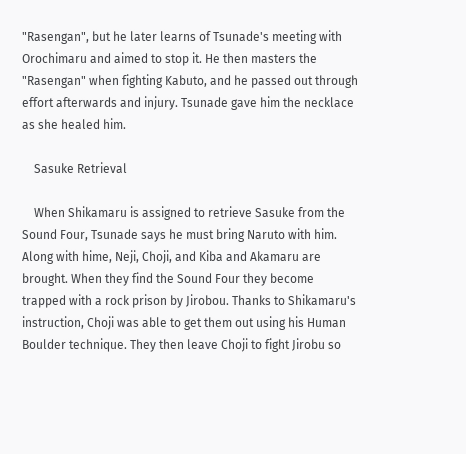"Rasengan", but he later learns of Tsunade's meeting with Orochimaru and aimed to stop it. He then masters the "Rasengan" when fighting Kabuto, and he passed out through effort afterwards and injury. Tsunade gave him the necklace as she healed him.

    Sasuke Retrieval

    When Shikamaru is assigned to retrieve Sasuke from the Sound Four, Tsunade says he must bring Naruto with him. Along with hime, Neji, Choji, and Kiba and Akamaru are brought. When they find the Sound Four they become trapped with a rock prison by Jirobou. Thanks to Shikamaru's instruction, Choji was able to get them out using his Human Boulder technique. They then leave Choji to fight Jirobu so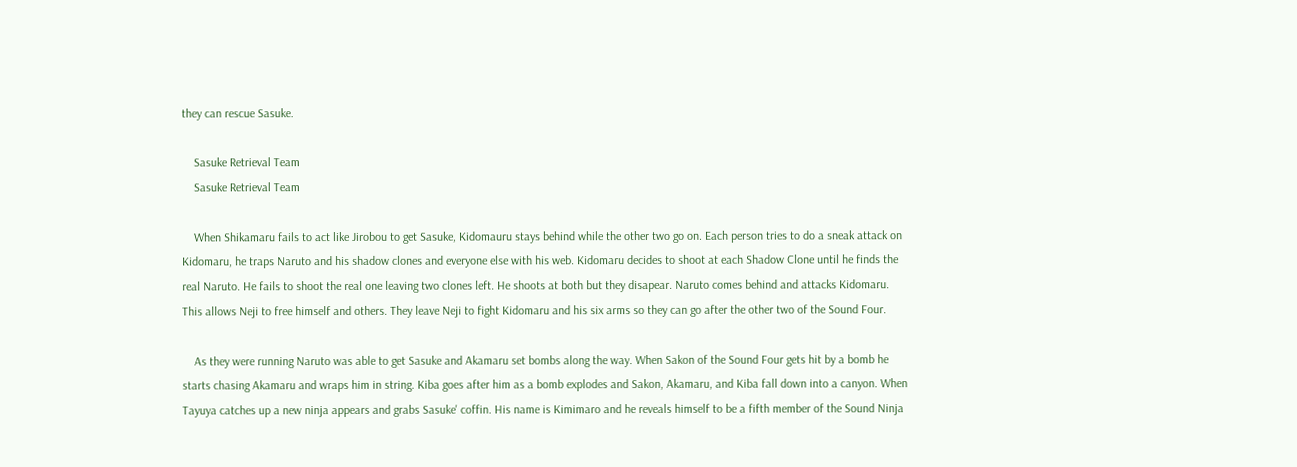they can rescue Sasuke.

    Sasuke Retrieval Team
    Sasuke Retrieval Team

    When Shikamaru fails to act like Jirobou to get Sasuke, Kidomauru stays behind while the other two go on. Each person tries to do a sneak attack on Kidomaru, he traps Naruto and his shadow clones and everyone else with his web. Kidomaru decides to shoot at each Shadow Clone until he finds the real Naruto. He fails to shoot the real one leaving two clones left. He shoots at both but they disapear. Naruto comes behind and attacks Kidomaru. This allows Neji to free himself and others. They leave Neji to fight Kidomaru and his six arms so they can go after the other two of the Sound Four.

    As they were running Naruto was able to get Sasuke and Akamaru set bombs along the way. When Sakon of the Sound Four gets hit by a bomb he starts chasing Akamaru and wraps him in string. Kiba goes after him as a bomb explodes and Sakon, Akamaru, and Kiba fall down into a canyon. When Tayuya catches up a new ninja appears and grabs Sasuke' coffin. His name is Kimimaro and he reveals himself to be a fifth member of the Sound Ninja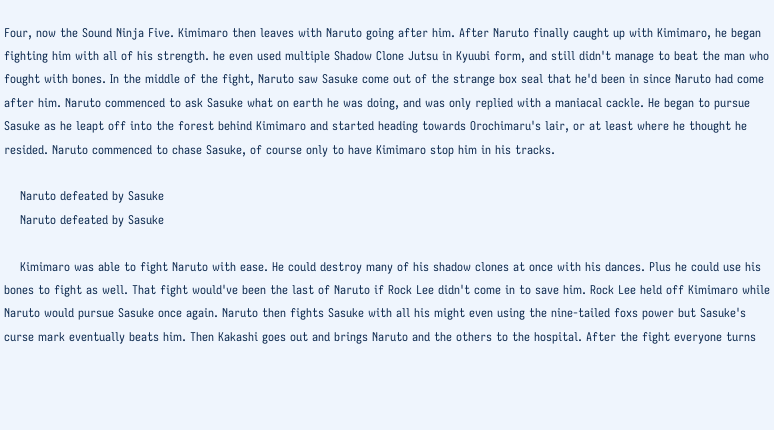Four, now the Sound Ninja Five. Kimimaro then leaves with Naruto going after him. After Naruto finally caught up with Kimimaro, he began fighting him with all of his strength. he even used multiple Shadow Clone Jutsu in Kyuubi form, and still didn't manage to beat the man who fought with bones. In the middle of the fight, Naruto saw Sasuke come out of the strange box seal that he'd been in since Naruto had come after him. Naruto commenced to ask Sasuke what on earth he was doing, and was only replied with a maniacal cackle. He began to pursue Sasuke as he leapt off into the forest behind Kimimaro and started heading towards Orochimaru's lair, or at least where he thought he resided. Naruto commenced to chase Sasuke, of course only to have Kimimaro stop him in his tracks.

    Naruto defeated by Sasuke
    Naruto defeated by Sasuke

    Kimimaro was able to fight Naruto with ease. He could destroy many of his shadow clones at once with his dances. Plus he could use his bones to fight as well. That fight would've been the last of Naruto if Rock Lee didn't come in to save him. Rock Lee held off Kimimaro while Naruto would pursue Sasuke once again. Naruto then fights Sasuke with all his might even using the nine-tailed foxs power but Sasuke's curse mark eventually beats him. Then Kakashi goes out and brings Naruto and the others to the hospital. After the fight everyone turns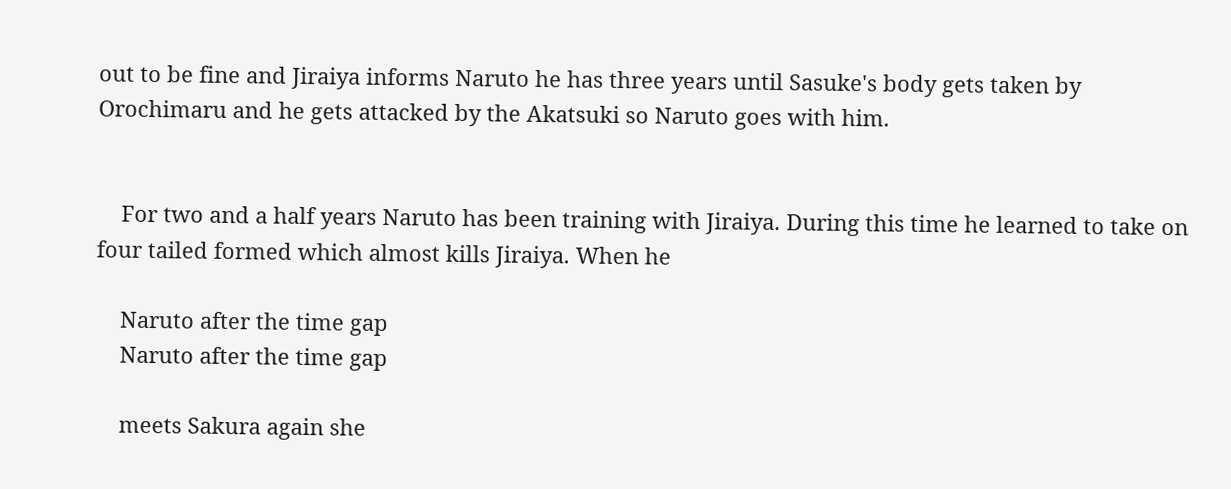out to be fine and Jiraiya informs Naruto he has three years until Sasuke's body gets taken by Orochimaru and he gets attacked by the Akatsuki so Naruto goes with him.


    For two and a half years Naruto has been training with Jiraiya. During this time he learned to take on four tailed formed which almost kills Jiraiya. When he

    Naruto after the time gap
    Naruto after the time gap

    meets Sakura again she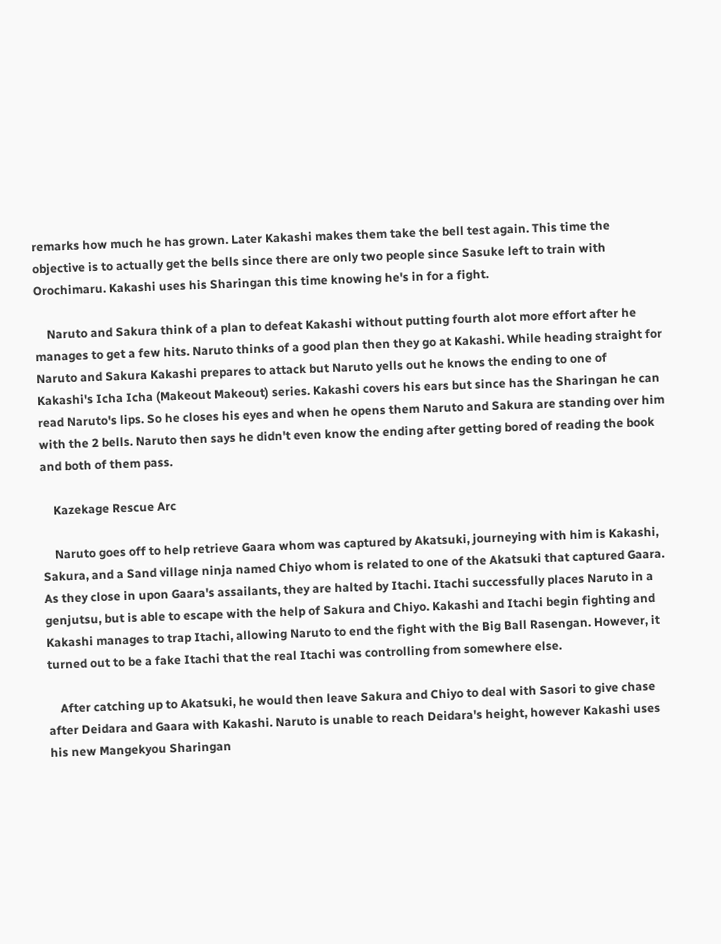remarks how much he has grown. Later Kakashi makes them take the bell test again. This time the objective is to actually get the bells since there are only two people since Sasuke left to train with Orochimaru. Kakashi uses his Sharingan this time knowing he's in for a fight.

    Naruto and Sakura think of a plan to defeat Kakashi without putting fourth alot more effort after he manages to get a few hits. Naruto thinks of a good plan then they go at Kakashi. While heading straight for Naruto and Sakura Kakashi prepares to attack but Naruto yells out he knows the ending to one of Kakashi's Icha Icha (Makeout Makeout) series. Kakashi covers his ears but since has the Sharingan he can read Naruto's lips. So he closes his eyes and when he opens them Naruto and Sakura are standing over him with the 2 bells. Naruto then says he didn't even know the ending after getting bored of reading the book and both of them pass.

    Kazekage Rescue Arc

    Naruto goes off to help retrieve Gaara whom was captured by Akatsuki, journeying with him is Kakashi, Sakura, and a Sand village ninja named Chiyo whom is related to one of the Akatsuki that captured Gaara. As they close in upon Gaara's assailants, they are halted by Itachi. Itachi successfully places Naruto in a genjutsu, but is able to escape with the help of Sakura and Chiyo. Kakashi and Itachi begin fighting and Kakashi manages to trap Itachi, allowing Naruto to end the fight with the Big Ball Rasengan. However, it turned out to be a fake Itachi that the real Itachi was controlling from somewhere else.

    After catching up to Akatsuki, he would then leave Sakura and Chiyo to deal with Sasori to give chase after Deidara and Gaara with Kakashi. Naruto is unable to reach Deidara's height, however Kakashi uses his new Mangekyou Sharingan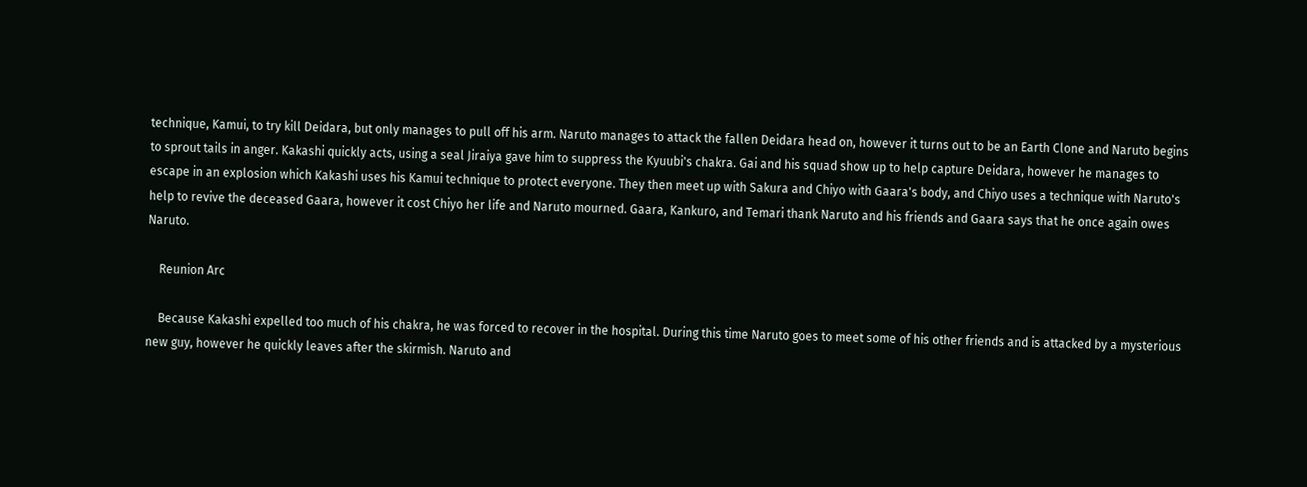technique, Kamui, to try kill Deidara, but only manages to pull off his arm. Naruto manages to attack the fallen Deidara head on, however it turns out to be an Earth Clone and Naruto begins to sprout tails in anger. Kakashi quickly acts, using a seal Jiraiya gave him to suppress the Kyuubi's chakra. Gai and his squad show up to help capture Deidara, however he manages to escape in an explosion which Kakashi uses his Kamui technique to protect everyone. They then meet up with Sakura and Chiyo with Gaara's body, and Chiyo uses a technique with Naruto's help to revive the deceased Gaara, however it cost Chiyo her life and Naruto mourned. Gaara, Kankuro, and Temari thank Naruto and his friends and Gaara says that he once again owes Naruto.

    Reunion Arc

    Because Kakashi expelled too much of his chakra, he was forced to recover in the hospital. During this time Naruto goes to meet some of his other friends and is attacked by a mysterious new guy, however he quickly leaves after the skirmish. Naruto and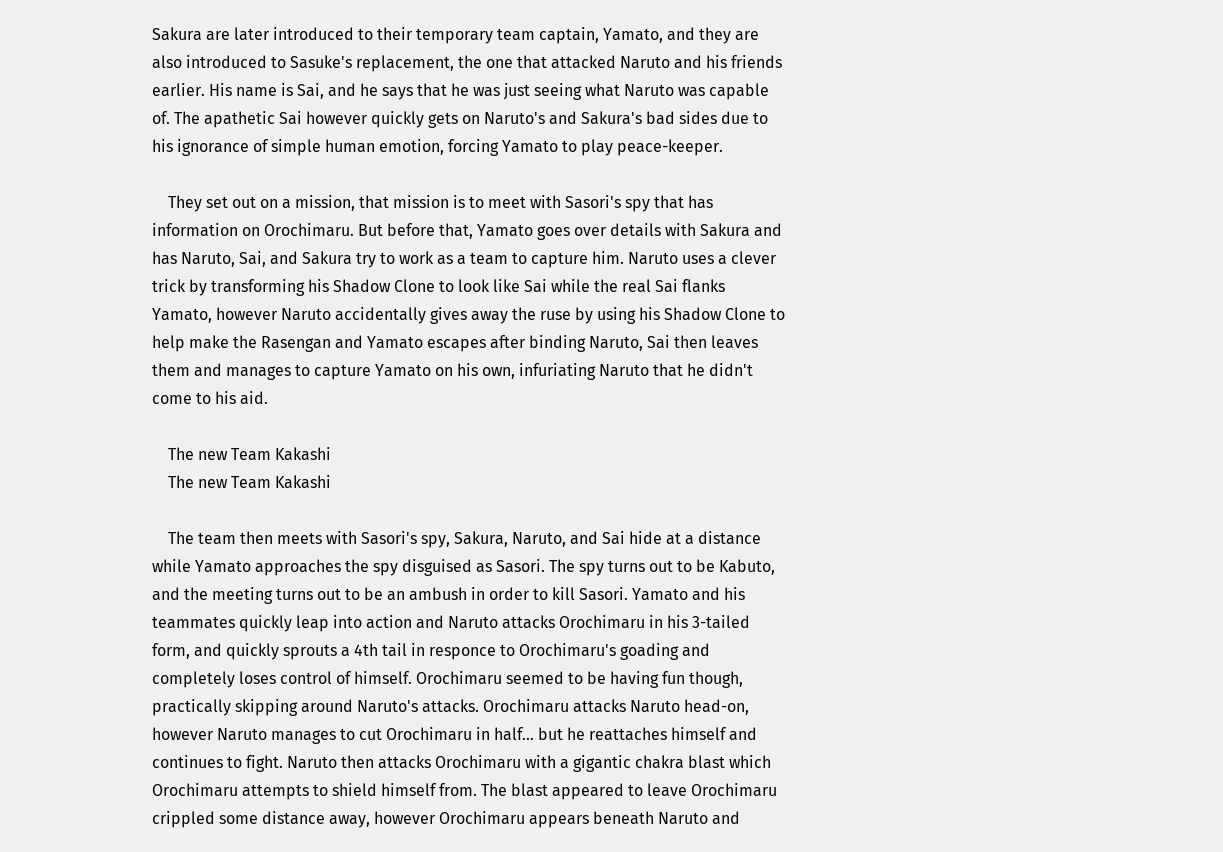Sakura are later introduced to their temporary team captain, Yamato, and they are also introduced to Sasuke's replacement, the one that attacked Naruto and his friends earlier. His name is Sai, and he says that he was just seeing what Naruto was capable of. The apathetic Sai however quickly gets on Naruto's and Sakura's bad sides due to his ignorance of simple human emotion, forcing Yamato to play peace-keeper.

    They set out on a mission, that mission is to meet with Sasori's spy that has information on Orochimaru. But before that, Yamato goes over details with Sakura and has Naruto, Sai, and Sakura try to work as a team to capture him. Naruto uses a clever trick by transforming his Shadow Clone to look like Sai while the real Sai flanks Yamato, however Naruto accidentally gives away the ruse by using his Shadow Clone to help make the Rasengan and Yamato escapes after binding Naruto, Sai then leaves them and manages to capture Yamato on his own, infuriating Naruto that he didn't come to his aid.

    The new Team Kakashi
    The new Team Kakashi

    The team then meets with Sasori's spy, Sakura, Naruto, and Sai hide at a distance while Yamato approaches the spy disguised as Sasori. The spy turns out to be Kabuto, and the meeting turns out to be an ambush in order to kill Sasori. Yamato and his teammates quickly leap into action and Naruto attacks Orochimaru in his 3-tailed form, and quickly sprouts a 4th tail in responce to Orochimaru's goading and completely loses control of himself. Orochimaru seemed to be having fun though, practically skipping around Naruto's attacks. Orochimaru attacks Naruto head-on, however Naruto manages to cut Orochimaru in half... but he reattaches himself and continues to fight. Naruto then attacks Orochimaru with a gigantic chakra blast which Orochimaru attempts to shield himself from. The blast appeared to leave Orochimaru crippled some distance away, however Orochimaru appears beneath Naruto and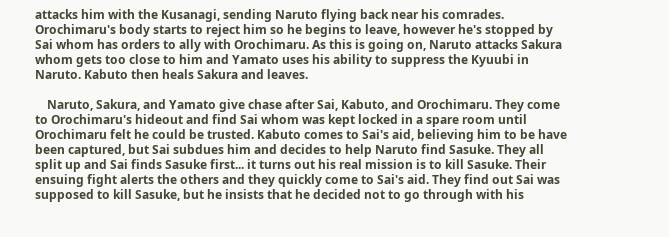attacks him with the Kusanagi, sending Naruto flying back near his comrades. Orochimaru's body starts to reject him so he begins to leave, however he's stopped by Sai whom has orders to ally with Orochimaru. As this is going on, Naruto attacks Sakura whom gets too close to him and Yamato uses his ability to suppress the Kyuubi in Naruto. Kabuto then heals Sakura and leaves.

    Naruto, Sakura, and Yamato give chase after Sai, Kabuto, and Orochimaru. They come to Orochimaru's hideout and find Sai whom was kept locked in a spare room until Orochimaru felt he could be trusted. Kabuto comes to Sai's aid, believing him to be have been captured, but Sai subdues him and decides to help Naruto find Sasuke. They all split up and Sai finds Sasuke first... it turns out his real mission is to kill Sasuke. Their ensuing fight alerts the others and they quickly come to Sai's aid. They find out Sai was supposed to kill Sasuke, but he insists that he decided not to go through with his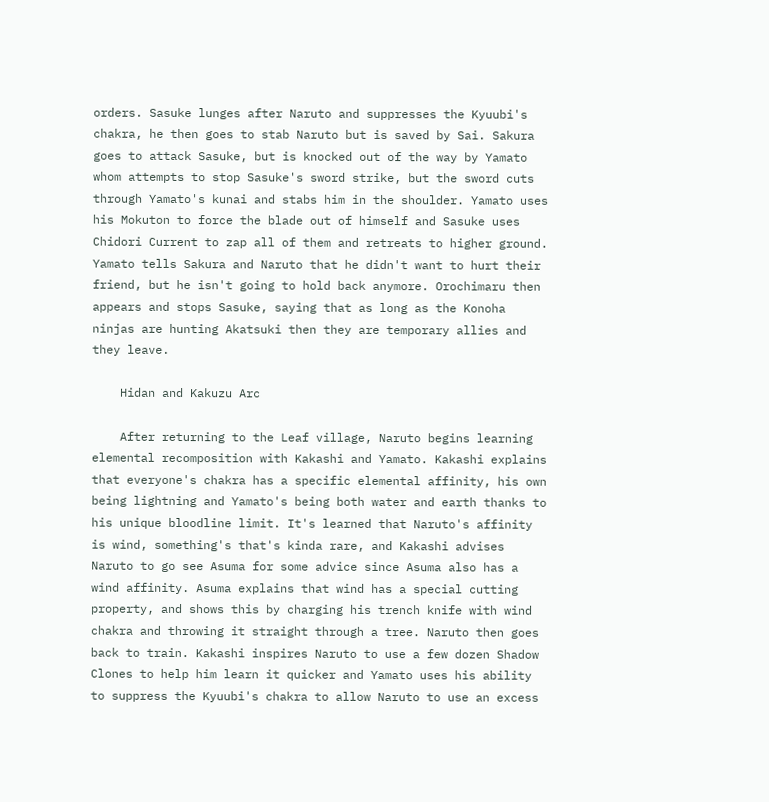orders. Sasuke lunges after Naruto and suppresses the Kyuubi's chakra, he then goes to stab Naruto but is saved by Sai. Sakura goes to attack Sasuke, but is knocked out of the way by Yamato whom attempts to stop Sasuke's sword strike, but the sword cuts through Yamato's kunai and stabs him in the shoulder. Yamato uses his Mokuton to force the blade out of himself and Sasuke uses Chidori Current to zap all of them and retreats to higher ground. Yamato tells Sakura and Naruto that he didn't want to hurt their friend, but he isn't going to hold back anymore. Orochimaru then appears and stops Sasuke, saying that as long as the Konoha ninjas are hunting Akatsuki then they are temporary allies and they leave.

    Hidan and Kakuzu Arc

    After returning to the Leaf village, Naruto begins learning elemental recomposition with Kakashi and Yamato. Kakashi explains that everyone's chakra has a specific elemental affinity, his own being lightning and Yamato's being both water and earth thanks to his unique bloodline limit. It's learned that Naruto's affinity is wind, something's that's kinda rare, and Kakashi advises Naruto to go see Asuma for some advice since Asuma also has a wind affinity. Asuma explains that wind has a special cutting property, and shows this by charging his trench knife with wind chakra and throwing it straight through a tree. Naruto then goes back to train. Kakashi inspires Naruto to use a few dozen Shadow Clones to help him learn it quicker and Yamato uses his ability to suppress the Kyuubi's chakra to allow Naruto to use an excess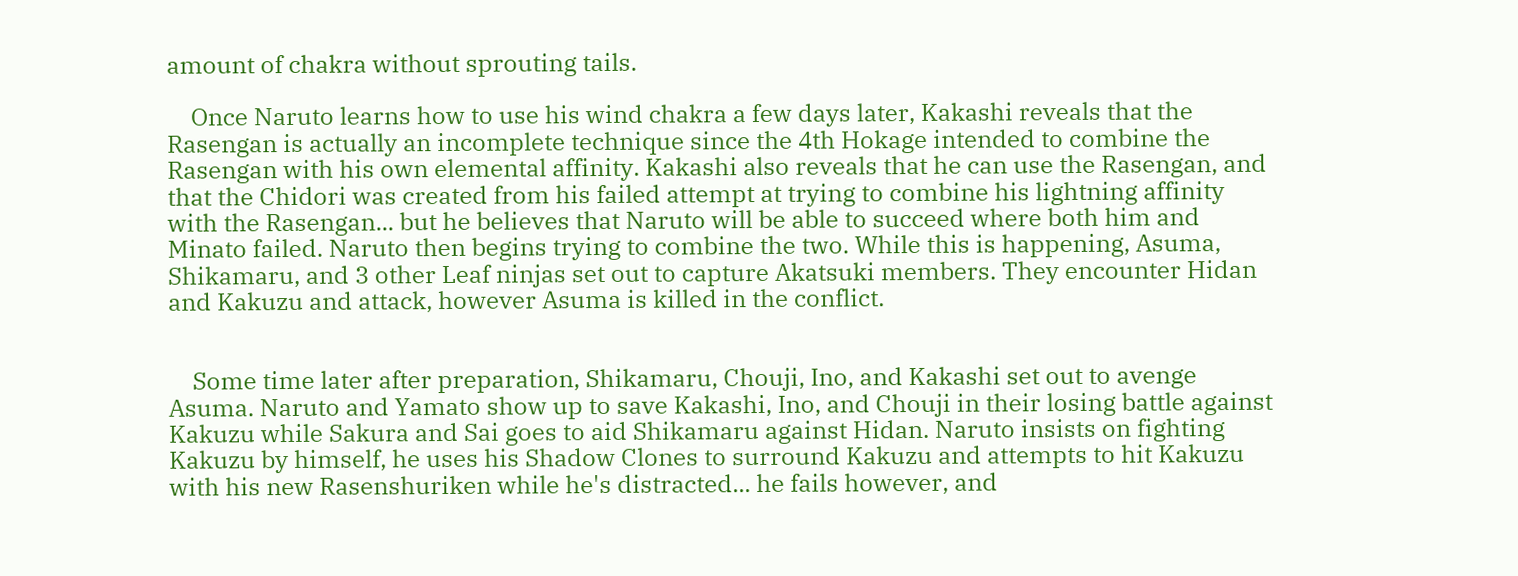amount of chakra without sprouting tails.

    Once Naruto learns how to use his wind chakra a few days later, Kakashi reveals that the Rasengan is actually an incomplete technique since the 4th Hokage intended to combine the Rasengan with his own elemental affinity. Kakashi also reveals that he can use the Rasengan, and that the Chidori was created from his failed attempt at trying to combine his lightning affinity with the Rasengan... but he believes that Naruto will be able to succeed where both him and Minato failed. Naruto then begins trying to combine the two. While this is happening, Asuma, Shikamaru, and 3 other Leaf ninjas set out to capture Akatsuki members. They encounter Hidan and Kakuzu and attack, however Asuma is killed in the conflict.


    Some time later after preparation, Shikamaru, Chouji, Ino, and Kakashi set out to avenge Asuma. Naruto and Yamato show up to save Kakashi, Ino, and Chouji in their losing battle against Kakuzu while Sakura and Sai goes to aid Shikamaru against Hidan. Naruto insists on fighting Kakuzu by himself, he uses his Shadow Clones to surround Kakuzu and attempts to hit Kakuzu with his new Rasenshuriken while he's distracted... he fails however, and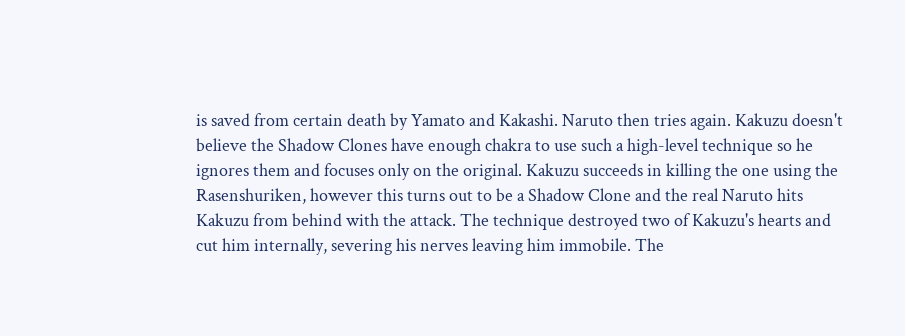is saved from certain death by Yamato and Kakashi. Naruto then tries again. Kakuzu doesn't believe the Shadow Clones have enough chakra to use such a high-level technique so he ignores them and focuses only on the original. Kakuzu succeeds in killing the one using the Rasenshuriken, however this turns out to be a Shadow Clone and the real Naruto hits Kakuzu from behind with the attack. The technique destroyed two of Kakuzu's hearts and cut him internally, severing his nerves leaving him immobile. The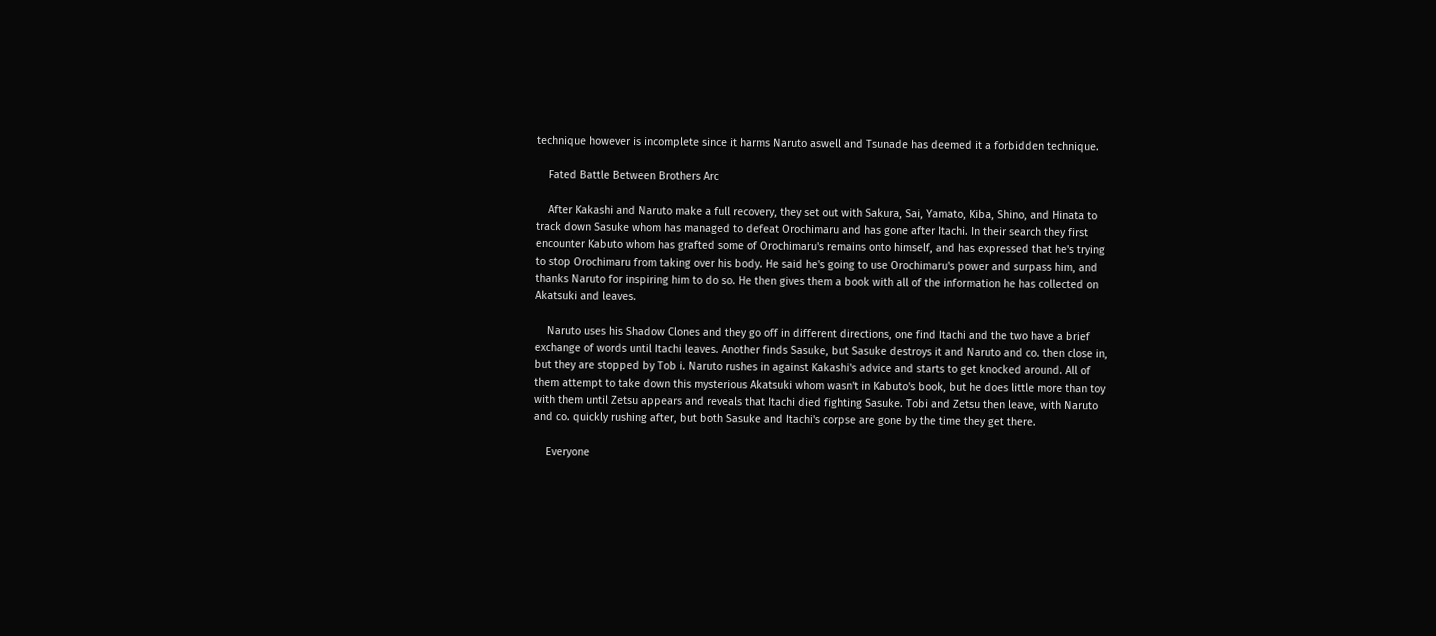technique however is incomplete since it harms Naruto aswell and Tsunade has deemed it a forbidden technique.

    Fated Battle Between Brothers Arc

    After Kakashi and Naruto make a full recovery, they set out with Sakura, Sai, Yamato, Kiba, Shino, and Hinata to track down Sasuke whom has managed to defeat Orochimaru and has gone after Itachi. In their search they first encounter Kabuto whom has grafted some of Orochimaru's remains onto himself, and has expressed that he's trying to stop Orochimaru from taking over his body. He said he's going to use Orochimaru's power and surpass him, and thanks Naruto for inspiring him to do so. He then gives them a book with all of the information he has collected on Akatsuki and leaves.

    Naruto uses his Shadow Clones and they go off in different directions, one find Itachi and the two have a brief exchange of words until Itachi leaves. Another finds Sasuke, but Sasuke destroys it and Naruto and co. then close in, but they are stopped by Tob i. Naruto rushes in against Kakashi's advice and starts to get knocked around. All of them attempt to take down this mysterious Akatsuki whom wasn't in Kabuto's book, but he does little more than toy with them until Zetsu appears and reveals that Itachi died fighting Sasuke. Tobi and Zetsu then leave, with Naruto and co. quickly rushing after, but both Sasuke and Itachi's corpse are gone by the time they get there.

    Everyone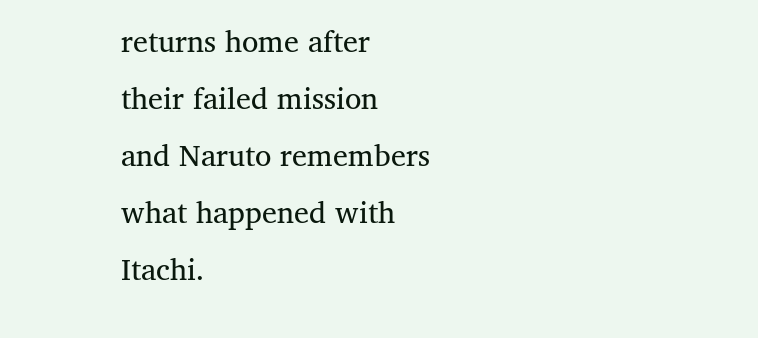returns home after their failed mission and Naruto remembers what happened with Itachi.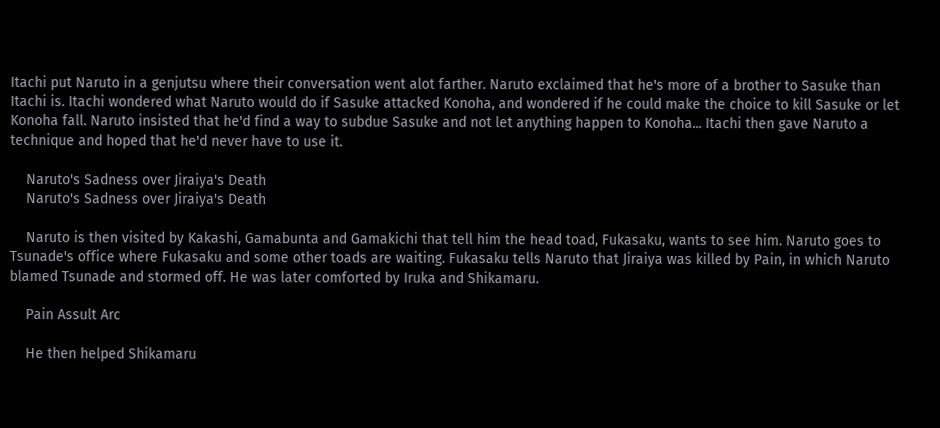Itachi put Naruto in a genjutsu where their conversation went alot farther. Naruto exclaimed that he's more of a brother to Sasuke than Itachi is. Itachi wondered what Naruto would do if Sasuke attacked Konoha, and wondered if he could make the choice to kill Sasuke or let Konoha fall. Naruto insisted that he'd find a way to subdue Sasuke and not let anything happen to Konoha... Itachi then gave Naruto a technique and hoped that he'd never have to use it.

    Naruto's Sadness over Jiraiya's Death
    Naruto's Sadness over Jiraiya's Death

    Naruto is then visited by Kakashi, Gamabunta and Gamakichi that tell him the head toad, Fukasaku, wants to see him. Naruto goes to Tsunade's office where Fukasaku and some other toads are waiting. Fukasaku tells Naruto that Jiraiya was killed by Pain, in which Naruto blamed Tsunade and stormed off. He was later comforted by Iruka and Shikamaru.

    Pain Assult Arc

    He then helped Shikamaru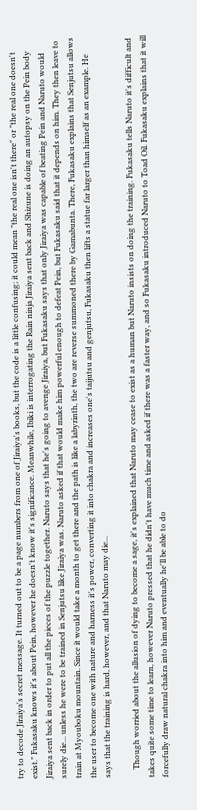try to decode Jiraiya's secret message. It turned out to be a page numbers from one of Jiraiya's books, but the code is a little confusing; it could mean "the real one isn't there" or "the real one doesn't exist." Fukasaku knows it's about Pein, however he doesn't know it's significance. Meanwhile, Ibiki is interrogating the Rain ninja Jiraiya sent back and Shizune is doing an autopsy on the Pein body Jiraiya sent back in order to put all the pieces of the puzzle together. Naruto says that he's going to avenge Jiraiya, but Fukasaku says that only Jiraiya was capable of beating Pein and Naruto would surely die... unless he were to be trained in Senjutsu like Jiraiya was. Naruto asked if that would make him powerful enough to defeat Pein, but Fukasaku said that it depends on him. They then leave to train at Myouboku mountain. Since it would take a month to get there and the path is like a labyrinth, the two are reverse summoned there by Gamabunta. There, Fukasaku explains that Senjutsu allows the user to become one with nature and harness it's power, converting it into chakra and increases one's taijutsu and genjutsu, Fukasaku then lifts a statue far larger than himself as an example. He says that the training is hard, however, and that Naruto may die...

    Though worried about the allusion of dying to become a sage, it's explained that Naruto may cease to exist as a human but Naruto insists on doing the training. Fukasaku tells Naruto it's difficult and takes quite some time to learn, however Naruto pressed that he didn't have much time and asked if there was a faster way, and so Fukasaku introduced Naruto to Toad Oil. Fukasaku explains that it will forcefully draw natural chakra into him and eventually he'll be able to do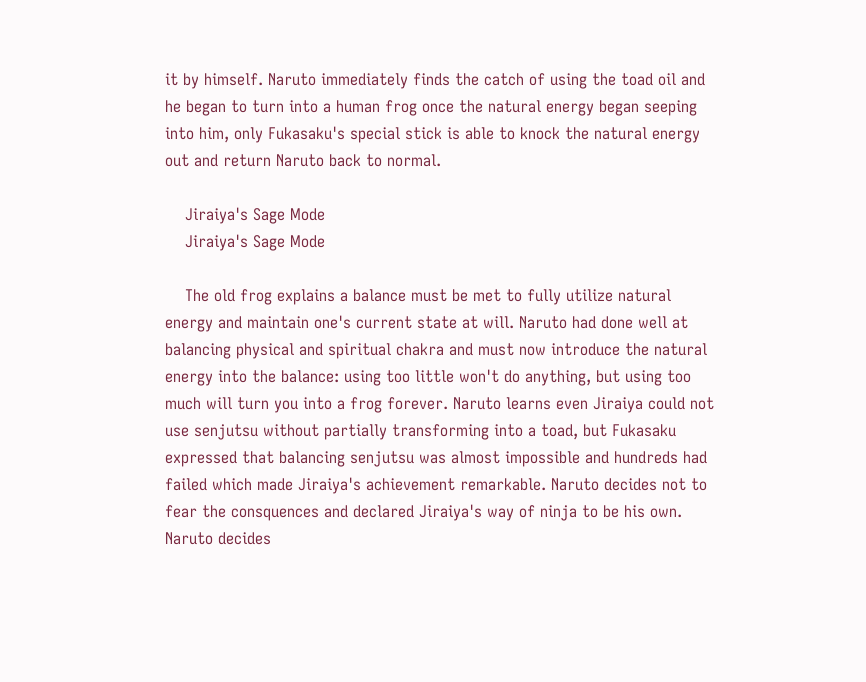it by himself. Naruto immediately finds the catch of using the toad oil and he began to turn into a human frog once the natural energy began seeping into him, only Fukasaku's special stick is able to knock the natural energy out and return Naruto back to normal.

    Jiraiya's Sage Mode
    Jiraiya's Sage Mode

    The old frog explains a balance must be met to fully utilize natural energy and maintain one's current state at will. Naruto had done well at balancing physical and spiritual chakra and must now introduce the natural energy into the balance: using too little won't do anything, but using too much will turn you into a frog forever. Naruto learns even Jiraiya could not use senjutsu without partially transforming into a toad, but Fukasaku expressed that balancing senjutsu was almost impossible and hundreds had failed which made Jiraiya's achievement remarkable. Naruto decides not to fear the consquences and declared Jiraiya's way of ninja to be his own. Naruto decides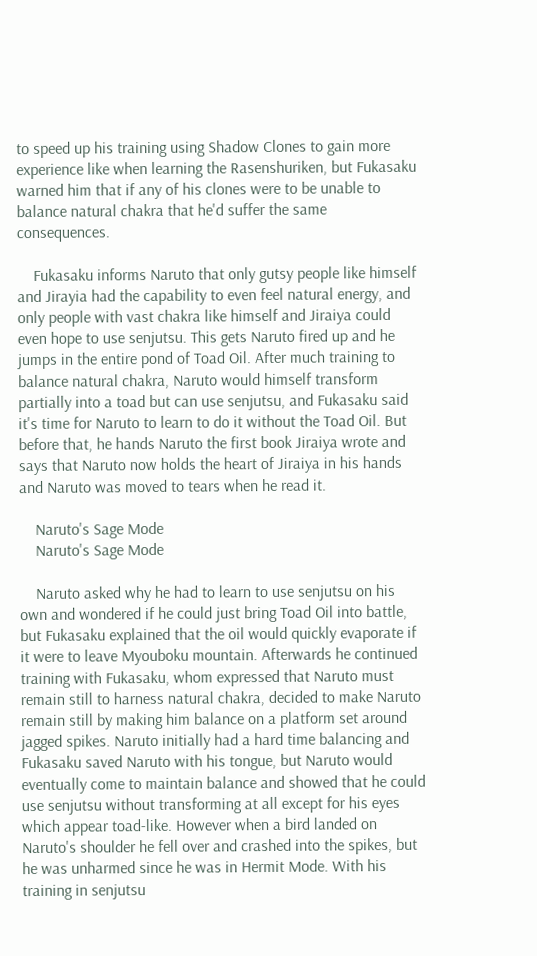to speed up his training using Shadow Clones to gain more experience like when learning the Rasenshuriken, but Fukasaku warned him that if any of his clones were to be unable to balance natural chakra that he'd suffer the same consequences.

    Fukasaku informs Naruto that only gutsy people like himself and Jirayia had the capability to even feel natural energy, and only people with vast chakra like himself and Jiraiya could even hope to use senjutsu. This gets Naruto fired up and he jumps in the entire pond of Toad Oil. After much training to balance natural chakra, Naruto would himself transform partially into a toad but can use senjutsu, and Fukasaku said it's time for Naruto to learn to do it without the Toad Oil. But before that, he hands Naruto the first book Jiraiya wrote and says that Naruto now holds the heart of Jiraiya in his hands and Naruto was moved to tears when he read it.

    Naruto's Sage Mode
    Naruto's Sage Mode

    Naruto asked why he had to learn to use senjutsu on his own and wondered if he could just bring Toad Oil into battle, but Fukasaku explained that the oil would quickly evaporate if it were to leave Myouboku mountain. Afterwards he continued training with Fukasaku, whom expressed that Naruto must remain still to harness natural chakra, decided to make Naruto remain still by making him balance on a platform set around jagged spikes. Naruto initially had a hard time balancing and Fukasaku saved Naruto with his tongue, but Naruto would eventually come to maintain balance and showed that he could use senjutsu without transforming at all except for his eyes which appear toad-like. However when a bird landed on Naruto's shoulder he fell over and crashed into the spikes, but he was unharmed since he was in Hermit Mode. With his training in senjutsu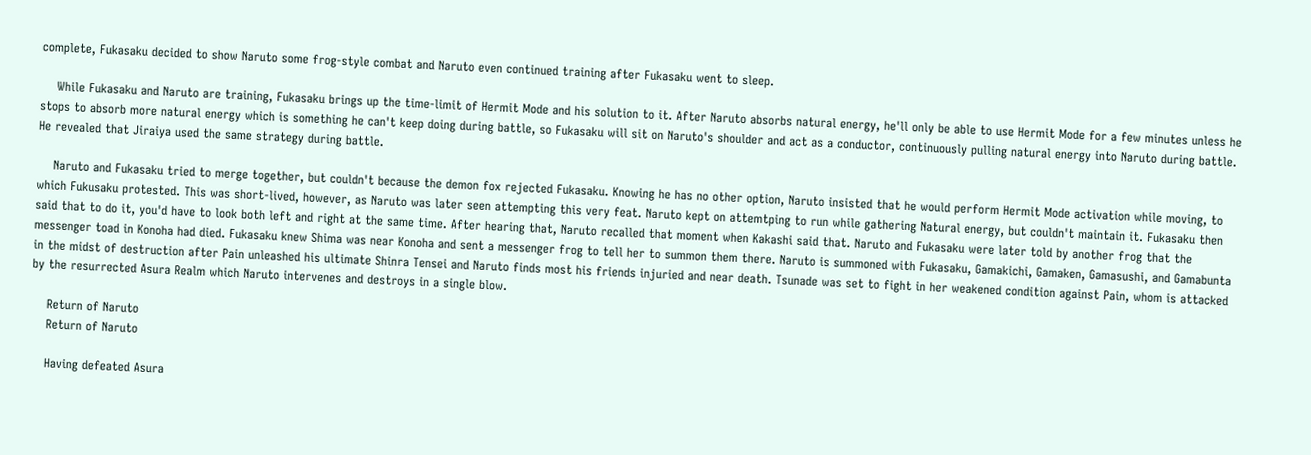complete, Fukasaku decided to show Naruto some frog-style combat and Naruto even continued training after Fukasaku went to sleep.

    While Fukasaku and Naruto are training, Fukasaku brings up the time-limit of Hermit Mode and his solution to it. After Naruto absorbs natural energy, he'll only be able to use Hermit Mode for a few minutes unless he stops to absorb more natural energy which is something he can't keep doing during battle, so Fukasaku will sit on Naruto's shoulder and act as a conductor, continuously pulling natural energy into Naruto during battle. He revealed that Jiraiya used the same strategy during battle.

    Naruto and Fukasaku tried to merge together, but couldn't because the demon fox rejected Fukasaku. Knowing he has no other option, Naruto insisted that he would perform Hermit Mode activation while moving, to which Fukusaku protested. This was short-lived, however, as Naruto was later seen attempting this very feat. Naruto kept on attemtping to run while gathering Natural energy, but couldn't maintain it. Fukasaku then said that to do it, you'd have to look both left and right at the same time. After hearing that, Naruto recalled that moment when Kakashi said that. Naruto and Fukasaku were later told by another frog that the messenger toad in Konoha had died. Fukasaku knew Shima was near Konoha and sent a messenger frog to tell her to summon them there. Naruto is summoned with Fukasaku, Gamakichi, Gamaken, Gamasushi, and Gamabunta in the midst of destruction after Pain unleashed his ultimate Shinra Tensei and Naruto finds most his friends injuried and near death. Tsunade was set to fight in her weakened condition against Pain, whom is attacked by the resurrected Asura Realm which Naruto intervenes and destroys in a single blow.

    Return of Naruto
    Return of Naruto

    Having defeated Asura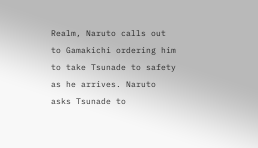Realm, Naruto calls out to Gamakichi ordering him to take Tsunade to safety as he arrives. Naruto asks Tsunade to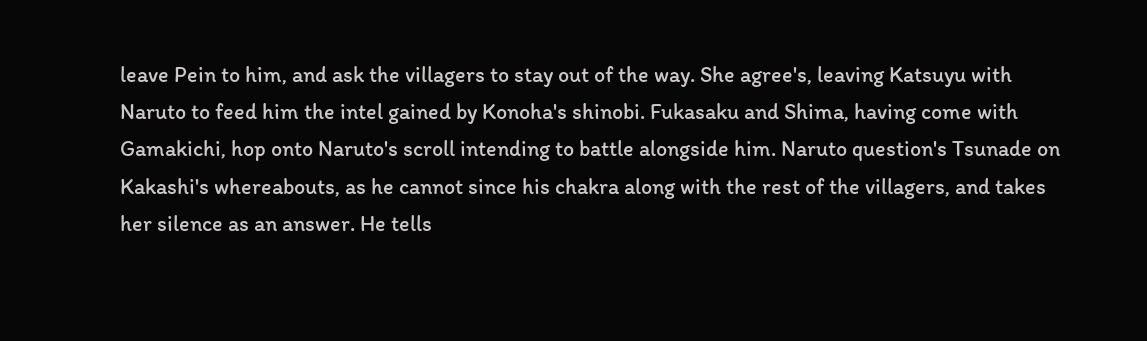leave Pein to him, and ask the villagers to stay out of the way. She agree's, leaving Katsuyu with Naruto to feed him the intel gained by Konoha's shinobi. Fukasaku and Shima, having come with Gamakichi, hop onto Naruto's scroll intending to battle alongside him. Naruto question's Tsunade on Kakashi's whereabouts, as he cannot since his chakra along with the rest of the villagers, and takes her silence as an answer. He tells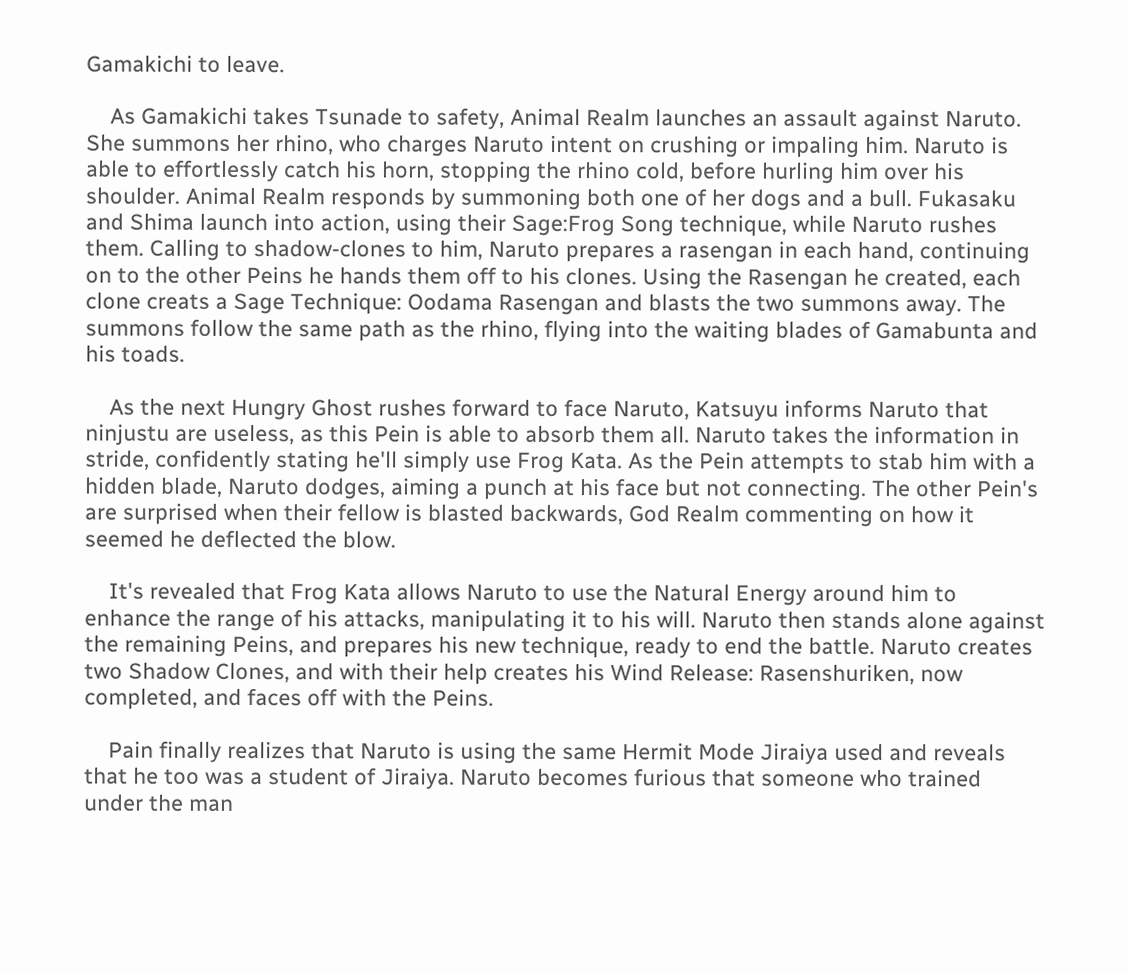Gamakichi to leave.

    As Gamakichi takes Tsunade to safety, Animal Realm launches an assault against Naruto. She summons her rhino, who charges Naruto intent on crushing or impaling him. Naruto is able to effortlessly catch his horn, stopping the rhino cold, before hurling him over his shoulder. Animal Realm responds by summoning both one of her dogs and a bull. Fukasaku and Shima launch into action, using their Sage:Frog Song technique, while Naruto rushes them. Calling to shadow-clones to him, Naruto prepares a rasengan in each hand, continuing on to the other Peins he hands them off to his clones. Using the Rasengan he created, each clone creats a Sage Technique: Oodama Rasengan and blasts the two summons away. The summons follow the same path as the rhino, flying into the waiting blades of Gamabunta and his toads.

    As the next Hungry Ghost rushes forward to face Naruto, Katsuyu informs Naruto that ninjustu are useless, as this Pein is able to absorb them all. Naruto takes the information in stride, confidently stating he'll simply use Frog Kata. As the Pein attempts to stab him with a hidden blade, Naruto dodges, aiming a punch at his face but not connecting. The other Pein's are surprised when their fellow is blasted backwards, God Realm commenting on how it seemed he deflected the blow.

    It's revealed that Frog Kata allows Naruto to use the Natural Energy around him to enhance the range of his attacks, manipulating it to his will. Naruto then stands alone against the remaining Peins, and prepares his new technique, ready to end the battle. Naruto creates two Shadow Clones, and with their help creates his Wind Release: Rasenshuriken, now completed, and faces off with the Peins.

    Pain finally realizes that Naruto is using the same Hermit Mode Jiraiya used and reveals that he too was a student of Jiraiya. Naruto becomes furious that someone who trained under the man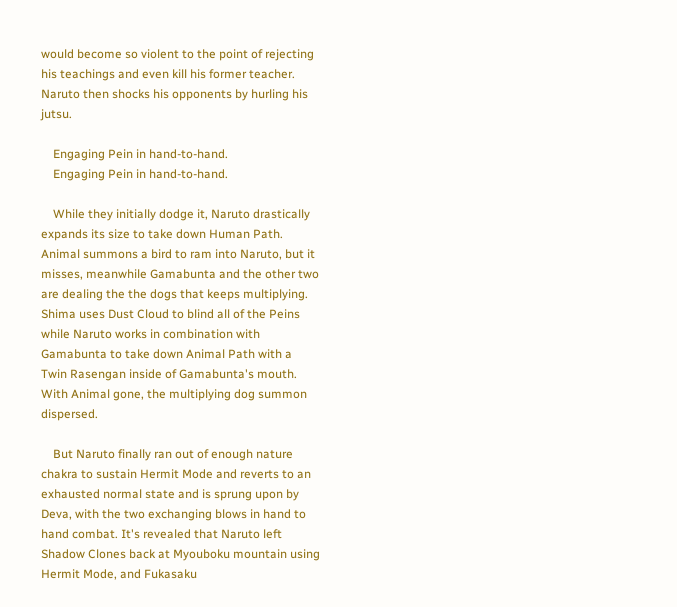would become so violent to the point of rejecting his teachings and even kill his former teacher. Naruto then shocks his opponents by hurling his jutsu.

    Engaging Pein in hand-to-hand.
    Engaging Pein in hand-to-hand.

    While they initially dodge it, Naruto drastically expands its size to take down Human Path. Animal summons a bird to ram into Naruto, but it misses, meanwhile Gamabunta and the other two are dealing the the dogs that keeps multiplying. Shima uses Dust Cloud to blind all of the Peins while Naruto works in combination with Gamabunta to take down Animal Path with a Twin Rasengan inside of Gamabunta's mouth. With Animal gone, the multiplying dog summon dispersed.

    But Naruto finally ran out of enough nature chakra to sustain Hermit Mode and reverts to an exhausted normal state and is sprung upon by Deva, with the two exchanging blows in hand to hand combat. It's revealed that Naruto left Shadow Clones back at Myouboku mountain using Hermit Mode, and Fukasaku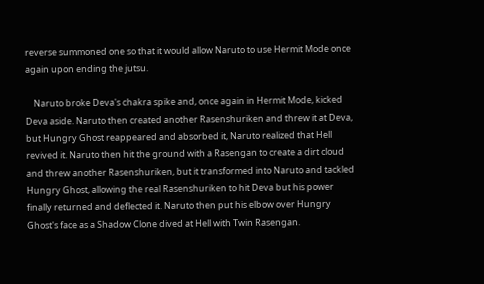reverse summoned one so that it would allow Naruto to use Hermit Mode once again upon ending the jutsu.

    Naruto broke Deva's chakra spike and, once again in Hermit Mode, kicked Deva aside. Naruto then created another Rasenshuriken and threw it at Deva, but Hungry Ghost reappeared and absorbed it, Naruto realized that Hell revived it. Naruto then hit the ground with a Rasengan to create a dirt cloud and threw another Rasenshuriken, but it transformed into Naruto and tackled Hungry Ghost, allowing the real Rasenshuriken to hit Deva but his power finally returned and deflected it. Naruto then put his elbow over Hungry Ghost's face as a Shadow Clone dived at Hell with Twin Rasengan.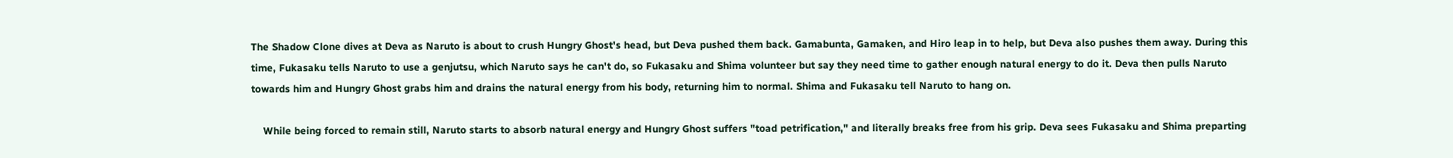The Shadow Clone dives at Deva as Naruto is about to crush Hungry Ghost's head, but Deva pushed them back. Gamabunta, Gamaken, and Hiro leap in to help, but Deva also pushes them away. During this time, Fukasaku tells Naruto to use a genjutsu, which Naruto says he can't do, so Fukasaku and Shima volunteer but say they need time to gather enough natural energy to do it. Deva then pulls Naruto towards him and Hungry Ghost grabs him and drains the natural energy from his body, returning him to normal. Shima and Fukasaku tell Naruto to hang on.

    While being forced to remain still, Naruto starts to absorb natural energy and Hungry Ghost suffers "toad petrification," and literally breaks free from his grip. Deva sees Fukasaku and Shima preparting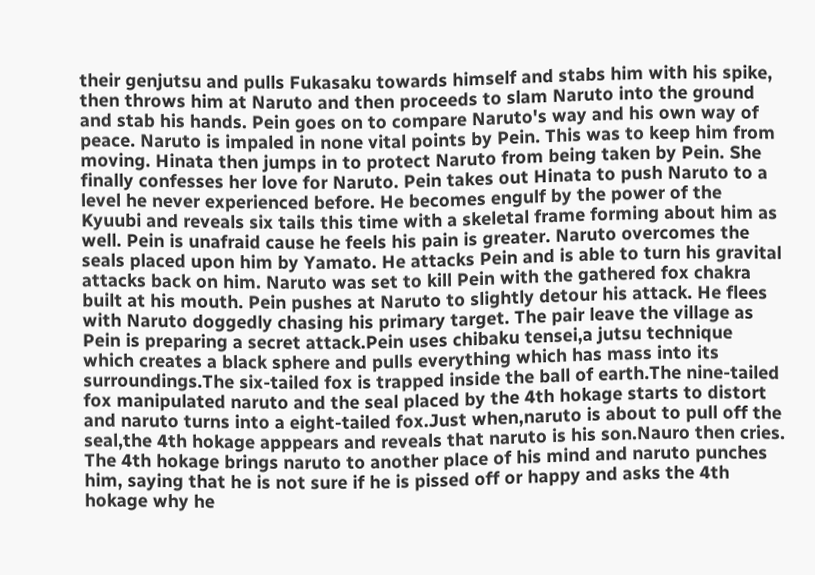their genjutsu and pulls Fukasaku towards himself and stabs him with his spike, then throws him at Naruto and then proceeds to slam Naruto into the ground and stab his hands. Pein goes on to compare Naruto's way and his own way of peace. Naruto is impaled in none vital points by Pein. This was to keep him from moving. Hinata then jumps in to protect Naruto from being taken by Pein. She finally confesses her love for Naruto. Pein takes out Hinata to push Naruto to a level he never experienced before. He becomes engulf by the power of the Kyuubi and reveals six tails this time with a skeletal frame forming about him as well. Pein is unafraid cause he feels his pain is greater. Naruto overcomes the seals placed upon him by Yamato. He attacks Pein and is able to turn his gravital attacks back on him. Naruto was set to kill Pein with the gathered fox chakra built at his mouth. Pein pushes at Naruto to slightly detour his attack. He flees with Naruto doggedly chasing his primary target. The pair leave the village as Pein is preparing a secret attack.Pein uses chibaku tensei,a jutsu technique which creates a black sphere and pulls everything which has mass into its surroundings.The six-tailed fox is trapped inside the ball of earth.The nine-tailed fox manipulated naruto and the seal placed by the 4th hokage starts to distort and naruto turns into a eight-tailed fox.Just when,naruto is about to pull off the seal,the 4th hokage apppears and reveals that naruto is his son.Nauro then cries. The 4th hokage brings naruto to another place of his mind and naruto punches him, saying that he is not sure if he is pissed off or happy and asks the 4th hokage why he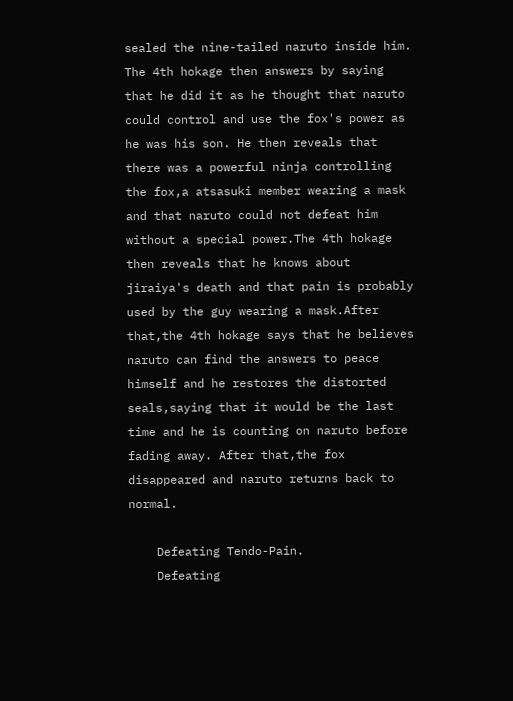sealed the nine-tailed naruto inside him. The 4th hokage then answers by saying that he did it as he thought that naruto could control and use the fox's power as he was his son. He then reveals that there was a powerful ninja controlling the fox,a atsasuki member wearing a mask and that naruto could not defeat him without a special power.The 4th hokage then reveals that he knows about jiraiya's death and that pain is probably used by the guy wearing a mask.After that,the 4th hokage says that he believes naruto can find the answers to peace himself and he restores the distorted seals,saying that it would be the last time and he is counting on naruto before fading away. After that,the fox disappeared and naruto returns back to normal.

    Defeating Tendo-Pain.
    Defeating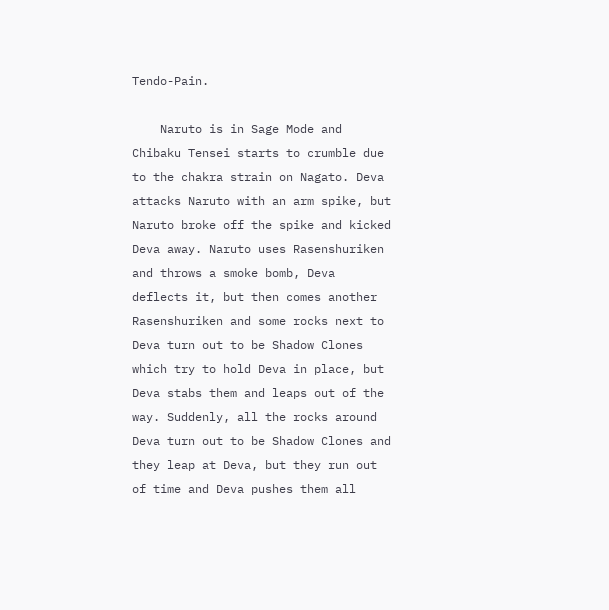Tendo-Pain.

    Naruto is in Sage Mode and Chibaku Tensei starts to crumble due to the chakra strain on Nagato. Deva attacks Naruto with an arm spike, but Naruto broke off the spike and kicked Deva away. Naruto uses Rasenshuriken and throws a smoke bomb, Deva deflects it, but then comes another Rasenshuriken and some rocks next to Deva turn out to be Shadow Clones which try to hold Deva in place, but Deva stabs them and leaps out of the way. Suddenly, all the rocks around Deva turn out to be Shadow Clones and they leap at Deva, but they run out of time and Deva pushes them all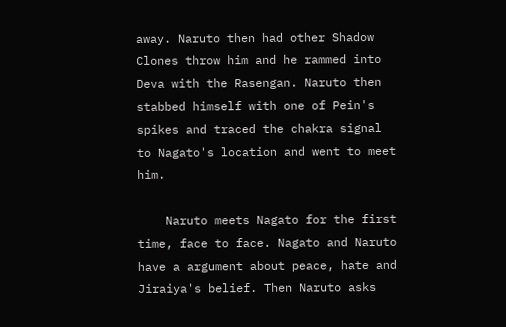away. Naruto then had other Shadow Clones throw him and he rammed into Deva with the Rasengan. Naruto then stabbed himself with one of Pein's spikes and traced the chakra signal to Nagato's location and went to meet him.

    Naruto meets Nagato for the first time, face to face. Nagato and Naruto have a argument about peace, hate and Jiraiya's belief. Then Naruto asks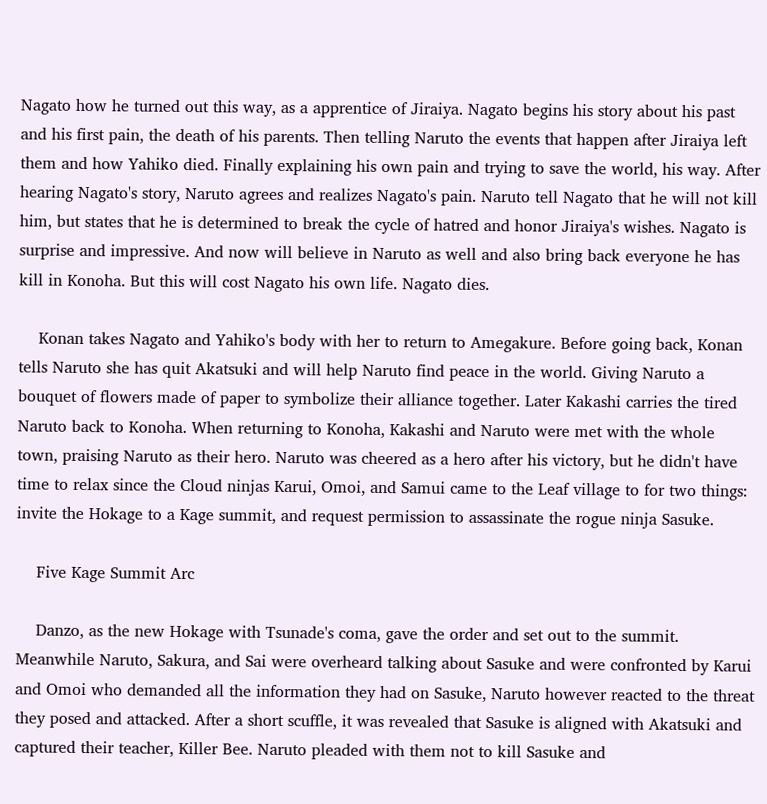Nagato how he turned out this way, as a apprentice of Jiraiya. Nagato begins his story about his past and his first pain, the death of his parents. Then telling Naruto the events that happen after Jiraiya left them and how Yahiko died. Finally explaining his own pain and trying to save the world, his way. After hearing Nagato's story, Naruto agrees and realizes Nagato's pain. Naruto tell Nagato that he will not kill him, but states that he is determined to break the cycle of hatred and honor Jiraiya's wishes. Nagato is surprise and impressive. And now will believe in Naruto as well and also bring back everyone he has kill in Konoha. But this will cost Nagato his own life. Nagato dies.

    Konan takes Nagato and Yahiko's body with her to return to Amegakure. Before going back, Konan tells Naruto she has quit Akatsuki and will help Naruto find peace in the world. Giving Naruto a bouquet of flowers made of paper to symbolize their alliance together. Later Kakashi carries the tired Naruto back to Konoha. When returning to Konoha, Kakashi and Naruto were met with the whole town, praising Naruto as their hero. Naruto was cheered as a hero after his victory, but he didn't have time to relax since the Cloud ninjas Karui, Omoi, and Samui came to the Leaf village to for two things: invite the Hokage to a Kage summit, and request permission to assassinate the rogue ninja Sasuke.

    Five Kage Summit Arc

    Danzo, as the new Hokage with Tsunade's coma, gave the order and set out to the summit. Meanwhile Naruto, Sakura, and Sai were overheard talking about Sasuke and were confronted by Karui and Omoi who demanded all the information they had on Sasuke, Naruto however reacted to the threat they posed and attacked. After a short scuffle, it was revealed that Sasuke is aligned with Akatsuki and captured their teacher, Killer Bee. Naruto pleaded with them not to kill Sasuke and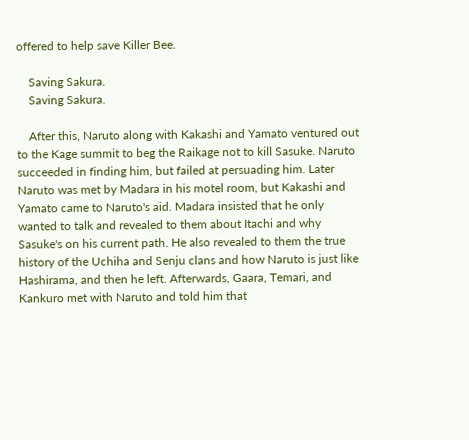offered to help save Killer Bee.

    Saving Sakura.
    Saving Sakura.

    After this, Naruto along with Kakashi and Yamato ventured out to the Kage summit to beg the Raikage not to kill Sasuke. Naruto succeeded in finding him, but failed at persuading him. Later Naruto was met by Madara in his motel room, but Kakashi and Yamato came to Naruto's aid. Madara insisted that he only wanted to talk and revealed to them about Itachi and why Sasuke's on his current path. He also revealed to them the true history of the Uchiha and Senju clans and how Naruto is just like Hashirama, and then he left. Afterwards, Gaara, Temari, and Kankuro met with Naruto and told him that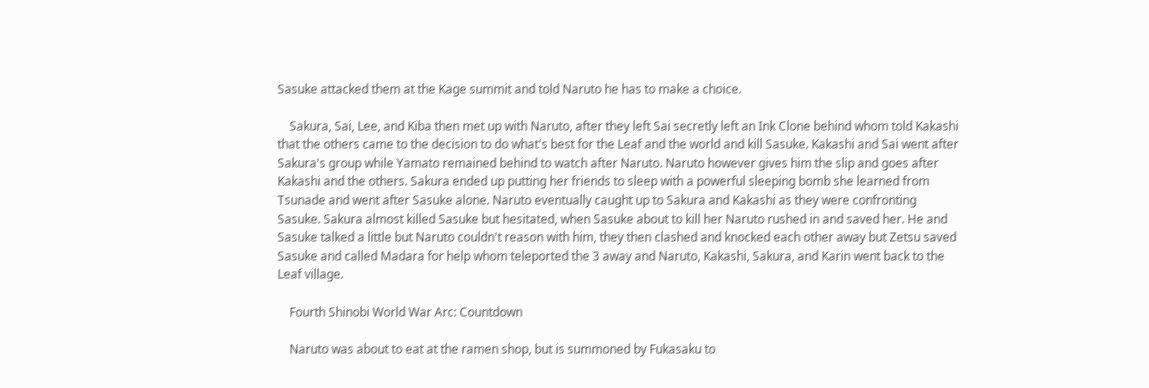Sasuke attacked them at the Kage summit and told Naruto he has to make a choice.

    Sakura, Sai, Lee, and Kiba then met up with Naruto, after they left Sai secretly left an Ink Clone behind whom told Kakashi that the others came to the decision to do what's best for the Leaf and the world and kill Sasuke. Kakashi and Sai went after Sakura's group while Yamato remained behind to watch after Naruto. Naruto however gives him the slip and goes after Kakashi and the others. Sakura ended up putting her friends to sleep with a powerful sleeping bomb she learned from Tsunade and went after Sasuke alone. Naruto eventually caught up to Sakura and Kakashi as they were confronting Sasuke. Sakura almost killed Sasuke but hesitated, when Sasuke about to kill her Naruto rushed in and saved her. He and Sasuke talked a little but Naruto couldn't reason with him, they then clashed and knocked each other away but Zetsu saved Sasuke and called Madara for help whom teleported the 3 away and Naruto, Kakashi, Sakura, and Karin went back to the Leaf village.

    Fourth Shinobi World War Arc: Countdown

    Naruto was about to eat at the ramen shop, but is summoned by Fukasaku to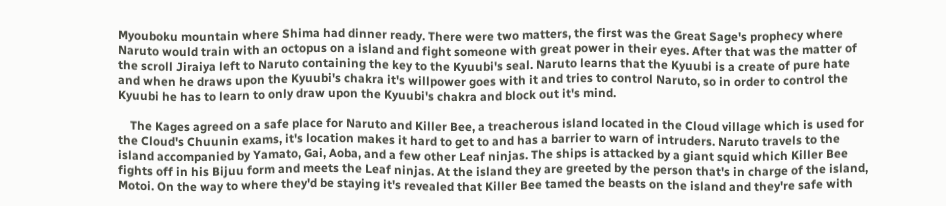Myouboku mountain where Shima had dinner ready. There were two matters, the first was the Great Sage's prophecy where Naruto would train with an octopus on a island and fight someone with great power in their eyes. After that was the matter of the scroll Jiraiya left to Naruto containing the key to the Kyuubi's seal. Naruto learns that the Kyuubi is a create of pure hate and when he draws upon the Kyuubi's chakra it's willpower goes with it and tries to control Naruto, so in order to control the Kyuubi he has to learn to only draw upon the Kyuubi's chakra and block out it's mind.

    The Kages agreed on a safe place for Naruto and Killer Bee, a treacherous island located in the Cloud village which is used for the Cloud's Chuunin exams, it's location makes it hard to get to and has a barrier to warn of intruders. Naruto travels to the island accompanied by Yamato, Gai, Aoba, and a few other Leaf ninjas. The ships is attacked by a giant squid which Killer Bee fights off in his Bijuu form and meets the Leaf ninjas. At the island they are greeted by the person that's in charge of the island, Motoi. On the way to where they'd be staying it's revealed that Killer Bee tamed the beasts on the island and they're safe with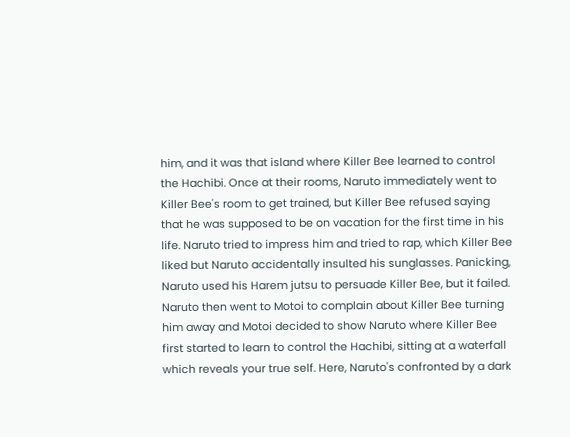him, and it was that island where Killer Bee learned to control the Hachibi. Once at their rooms, Naruto immediately went to Killer Bee's room to get trained, but Killer Bee refused saying that he was supposed to be on vacation for the first time in his life. Naruto tried to impress him and tried to rap, which Killer Bee liked but Naruto accidentally insulted his sunglasses. Panicking, Naruto used his Harem jutsu to persuade Killer Bee, but it failed. Naruto then went to Motoi to complain about Killer Bee turning him away and Motoi decided to show Naruto where Killer Bee first started to learn to control the Hachibi, sitting at a waterfall which reveals your true self. Here, Naruto's confronted by a dark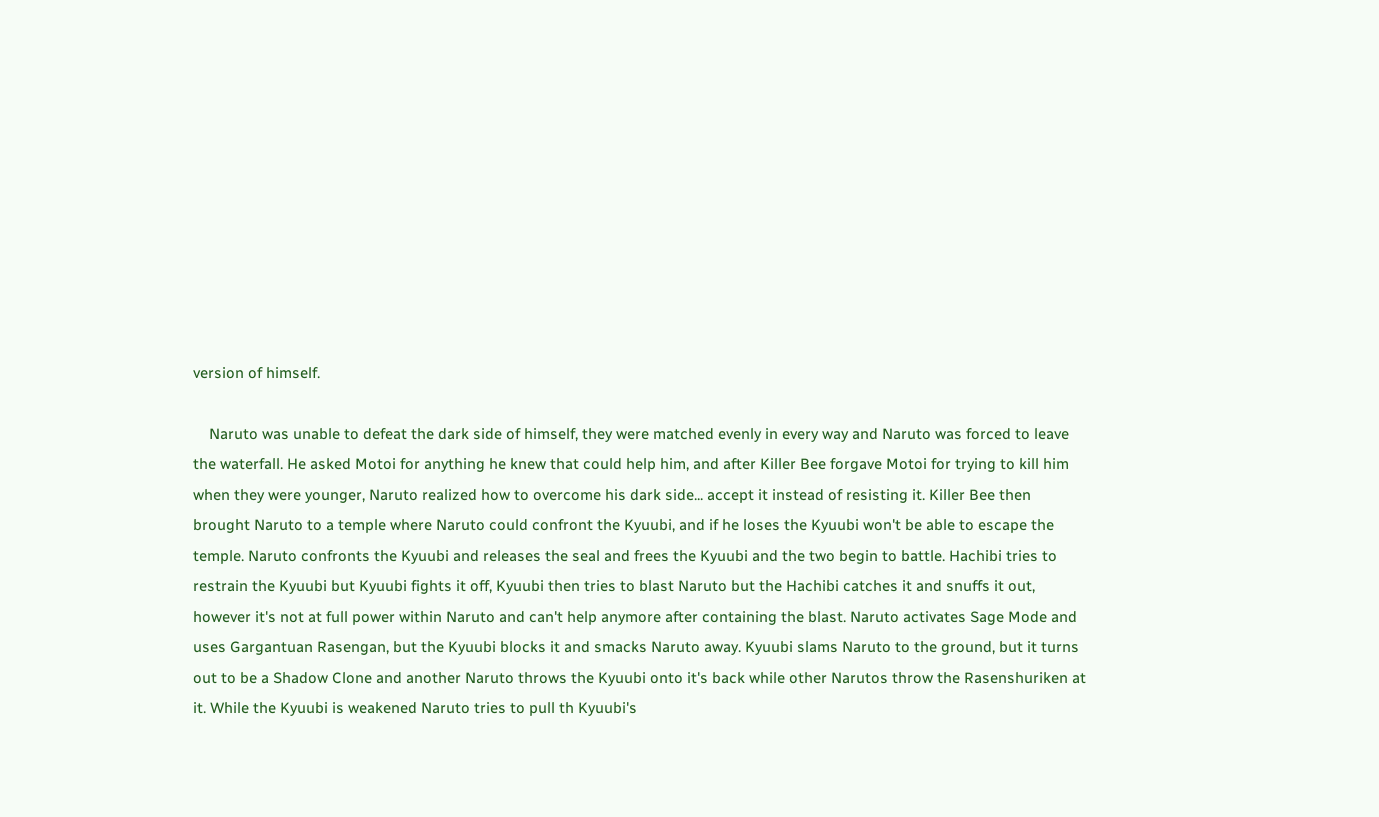version of himself.

    Naruto was unable to defeat the dark side of himself, they were matched evenly in every way and Naruto was forced to leave the waterfall. He asked Motoi for anything he knew that could help him, and after Killer Bee forgave Motoi for trying to kill him when they were younger, Naruto realized how to overcome his dark side... accept it instead of resisting it. Killer Bee then brought Naruto to a temple where Naruto could confront the Kyuubi, and if he loses the Kyuubi won't be able to escape the temple. Naruto confronts the Kyuubi and releases the seal and frees the Kyuubi and the two begin to battle. Hachibi tries to restrain the Kyuubi but Kyuubi fights it off, Kyuubi then tries to blast Naruto but the Hachibi catches it and snuffs it out, however it's not at full power within Naruto and can't help anymore after containing the blast. Naruto activates Sage Mode and uses Gargantuan Rasengan, but the Kyuubi blocks it and smacks Naruto away. Kyuubi slams Naruto to the ground, but it turns out to be a Shadow Clone and another Naruto throws the Kyuubi onto it's back while other Narutos throw the Rasenshuriken at it. While the Kyuubi is weakened Naruto tries to pull th Kyuubi's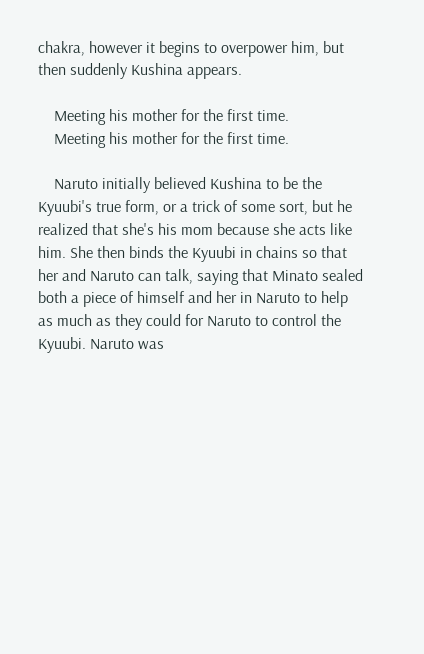chakra, however it begins to overpower him, but then suddenly Kushina appears.

    Meeting his mother for the first time.
    Meeting his mother for the first time.

    Naruto initially believed Kushina to be the Kyuubi's true form, or a trick of some sort, but he realized that she's his mom because she acts like him. She then binds the Kyuubi in chains so that her and Naruto can talk, saying that Minato sealed both a piece of himself and her in Naruto to help as much as they could for Naruto to control the Kyuubi. Naruto was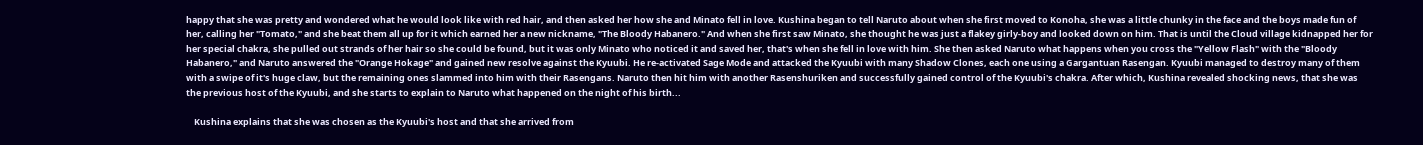happy that she was pretty and wondered what he would look like with red hair, and then asked her how she and Minato fell in love. Kushina began to tell Naruto about when she first moved to Konoha, she was a little chunky in the face and the boys made fun of her, calling her "Tomato," and she beat them all up for it which earned her a new nickname, "The Bloody Habanero." And when she first saw Minato, she thought he was just a flakey girly-boy and looked down on him. That is until the Cloud village kidnapped her for her special chakra, she pulled out strands of her hair so she could be found, but it was only Minato who noticed it and saved her, that's when she fell in love with him. She then asked Naruto what happens when you cross the "Yellow Flash" with the "Bloody Habanero," and Naruto answered the "Orange Hokage" and gained new resolve against the Kyuubi. He re-activated Sage Mode and attacked the Kyuubi with many Shadow Clones, each one using a Gargantuan Rasengan. Kyuubi managed to destroy many of them with a swipe of it's huge claw, but the remaining ones slammed into him with their Rasengans. Naruto then hit him with another Rasenshuriken and successfully gained control of the Kyuubi's chakra. After which, Kushina revealed shocking news, that she was the previous host of the Kyuubi, and she starts to explain to Naruto what happened on the night of his birth...

    Kushina explains that she was chosen as the Kyuubi's host and that she arrived from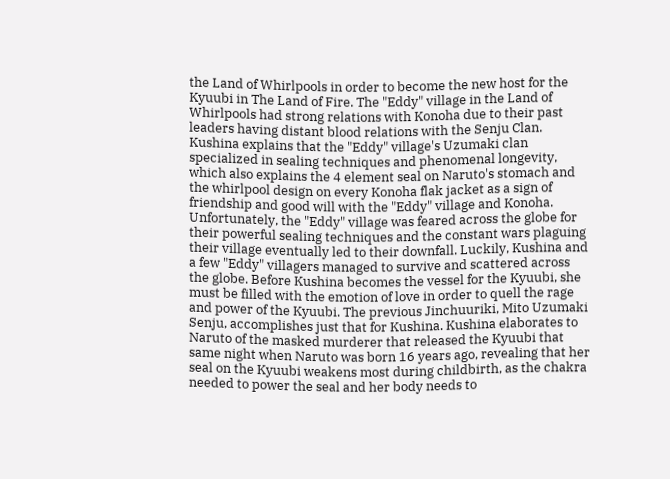the Land of Whirlpools in order to become the new host for the Kyuubi in The Land of Fire. The "Eddy" village in the Land of Whirlpools had strong relations with Konoha due to their past leaders having distant blood relations with the Senju Clan. Kushina explains that the "Eddy" village's Uzumaki clan specialized in sealing techniques and phenomenal longevity, which also explains the 4 element seal on Naruto's stomach and the whirlpool design on every Konoha flak jacket as a sign of friendship and good will with the "Eddy" village and Konoha. Unfortunately, the "Eddy" village was feared across the globe for their powerful sealing techniques and the constant wars plaguing their village eventually led to their downfall. Luckily, Kushina and a few "Eddy" villagers managed to survive and scattered across the globe. Before Kushina becomes the vessel for the Kyuubi, she must be filled with the emotion of love in order to quell the rage and power of the Kyuubi. The previous Jinchuuriki, Mito Uzumaki Senju, accomplishes just that for Kushina. Kushina elaborates to Naruto of the masked murderer that released the Kyuubi that same night when Naruto was born 16 years ago, revealing that her seal on the Kyuubi weakens most during childbirth, as the chakra needed to power the seal and her body needs to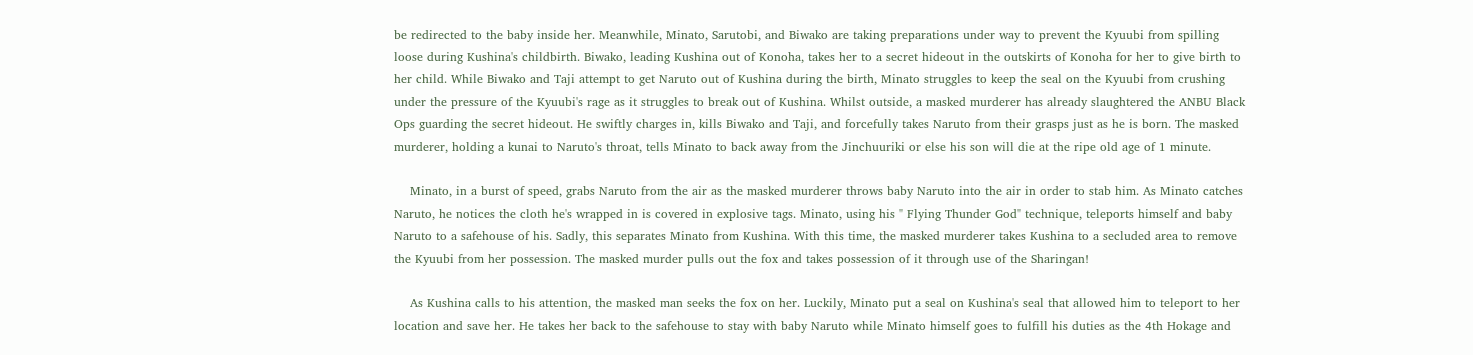be redirected to the baby inside her. Meanwhile, Minato, Sarutobi, and Biwako are taking preparations under way to prevent the Kyuubi from spilling loose during Kushina's childbirth. Biwako, leading Kushina out of Konoha, takes her to a secret hideout in the outskirts of Konoha for her to give birth to her child. While Biwako and Taji attempt to get Naruto out of Kushina during the birth, Minato struggles to keep the seal on the Kyuubi from crushing under the pressure of the Kyuubi's rage as it struggles to break out of Kushina. Whilst outside, a masked murderer has already slaughtered the ANBU Black Ops guarding the secret hideout. He swiftly charges in, kills Biwako and Taji, and forcefully takes Naruto from their grasps just as he is born. The masked murderer, holding a kunai to Naruto's throat, tells Minato to back away from the Jinchuuriki or else his son will die at the ripe old age of 1 minute.

    Minato, in a burst of speed, grabs Naruto from the air as the masked murderer throws baby Naruto into the air in order to stab him. As Minato catches Naruto, he notices the cloth he's wrapped in is covered in explosive tags. Minato, using his " Flying Thunder God" technique, teleports himself and baby Naruto to a safehouse of his. Sadly, this separates Minato from Kushina. With this time, the masked murderer takes Kushina to a secluded area to remove the Kyuubi from her possession. The masked murder pulls out the fox and takes possession of it through use of the Sharingan!

    As Kushina calls to his attention, the masked man seeks the fox on her. Luckily, Minato put a seal on Kushina's seal that allowed him to teleport to her location and save her. He takes her back to the safehouse to stay with baby Naruto while Minato himself goes to fulfill his duties as the 4th Hokage and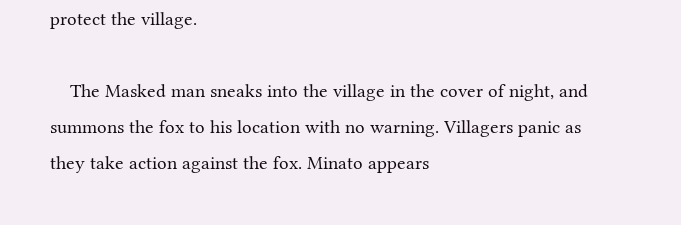protect the village.

    The Masked man sneaks into the village in the cover of night, and summons the fox to his location with no warning. Villagers panic as they take action against the fox. Minato appears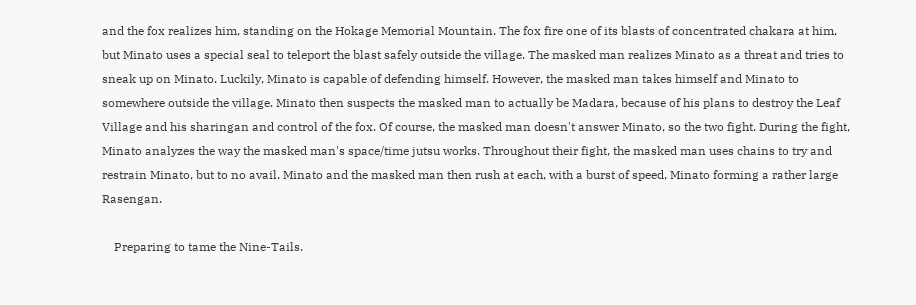and the fox realizes him, standing on the Hokage Memorial Mountain. The fox fire one of its blasts of concentrated chakara at him, but Minato uses a special seal to teleport the blast safely outside the village. The masked man realizes Minato as a threat and tries to sneak up on Minato. Luckily, Minato is capable of defending himself. However, the masked man takes himself and Minato to somewhere outside the village. Minato then suspects the masked man to actually be Madara, because of his plans to destroy the Leaf Village and his sharingan and control of the fox. Of course, the masked man doesn't answer Minato, so the two fight. During the fight, Minato analyzes the way the masked man's space/time jutsu works. Throughout their fight, the masked man uses chains to try and restrain Minato, but to no avail. Minato and the masked man then rush at each, with a burst of speed, Minato forming a rather large Rasengan.

    Preparing to tame the Nine-Tails.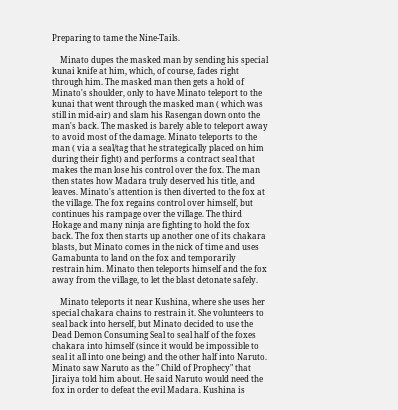Preparing to tame the Nine-Tails.

    Minato dupes the masked man by sending his special kunai knife at him, which, of course, fades right through him. The masked man then gets a hold of Minato's shoulder, only to have Minato teleport to the kunai that went through the masked man ( which was still in mid-air) and slam his Rasengan down onto the man's back. The masked is barely able to teleport away to avoid most of the damage. Minato teleports to the man ( via a seal/tag that he strategically placed on him during their fight) and performs a contract seal that makes the man lose his control over the fox. The man then states how Madara truly deserved his title, and leaves. Minato's attention is then diverted to the fox at the village. The fox regains control over himself, but continues his rampage over the village. The third Hokage and many ninja are fighting to hold the fox back. The fox then starts up another one of its chakara blasts, but Minato comes in the nick of time and uses Gamabunta to land on the fox and temporarily restrain him. Minato then teleports himself and the fox away from the village, to let the blast detonate safely.

    Minato teleports it near Kushina, where she uses her special chakara chains to restrain it. She volunteers to seal back into herself, but Minato decided to use the Dead Demon Consuming Seal to seal half of the foxes chakara into himself (since it would be impossible to seal it all into one being) and the other half into Naruto. Minato saw Naruto as the " Child of Prophecy" that Jiraiya told him about. He said Naruto would need the fox in order to defeat the evil Madara. Kushina is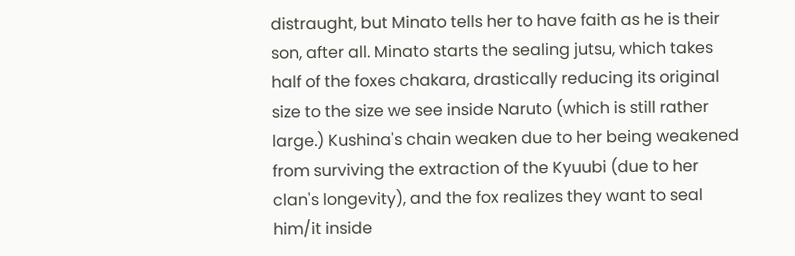distraught, but Minato tells her to have faith as he is their son, after all. Minato starts the sealing jutsu, which takes half of the foxes chakara, drastically reducing its original size to the size we see inside Naruto (which is still rather large.) Kushina's chain weaken due to her being weakened from surviving the extraction of the Kyuubi (due to her clan's longevity), and the fox realizes they want to seal him/it inside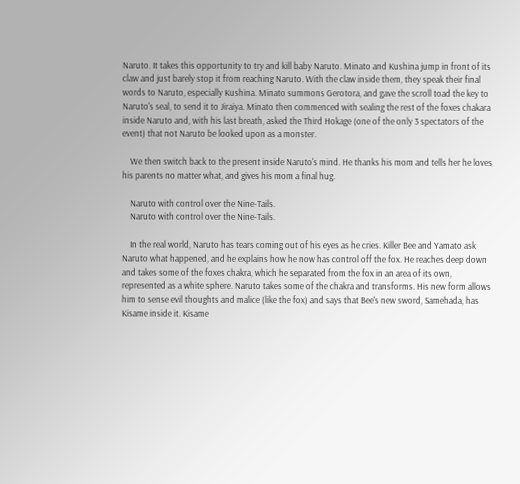Naruto. It takes this opportunity to try and kill baby Naruto. Minato and Kushina jump in front of its claw and just barely stop it from reaching Naruto. With the claw inside them, they speak their final words to Naruto, especially Kushina. Minato summons Gerotora, and gave the scroll toad the key to Naruto's seal, to send it to Jiraiya. Minato then commenced with sealing the rest of the foxes chakara inside Naruto and, with his last breath, asked the Third Hokage (one of the only 3 spectators of the event) that not Naruto be looked upon as a monster.

    We then switch back to the present inside Naruto's mind. He thanks his mom and tells her he loves his parents no matter what, and gives his mom a final hug.

    Naruto with control over the Nine-Tails.
    Naruto with control over the Nine-Tails.

    In the real world, Naruto has tears coming out of his eyes as he cries. Killer Bee and Yamato ask Naruto what happened, and he explains how he now has control off the fox. He reaches deep down and takes some of the foxes chakra, which he separated from the fox in an area of its own, represented as a white sphere. Naruto takes some of the chakra and transforms. His new form allows him to sense evil thoughts and malice (like the fox) and says that Bee's new sword, Samehada, has Kisame inside it. Kisame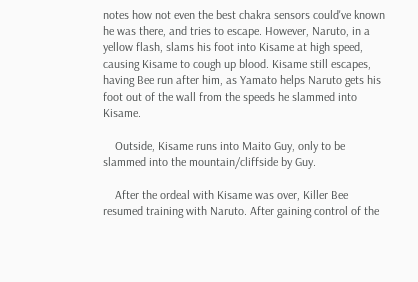notes how not even the best chakra sensors could've known he was there, and tries to escape. However, Naruto, in a yellow flash, slams his foot into Kisame at high speed, causing Kisame to cough up blood. Kisame still escapes, having Bee run after him, as Yamato helps Naruto gets his foot out of the wall from the speeds he slammed into Kisame.

    Outside, Kisame runs into Maito Guy, only to be slammed into the mountain/cliffside by Guy.

    After the ordeal with Kisame was over, Killer Bee resumed training with Naruto. After gaining control of the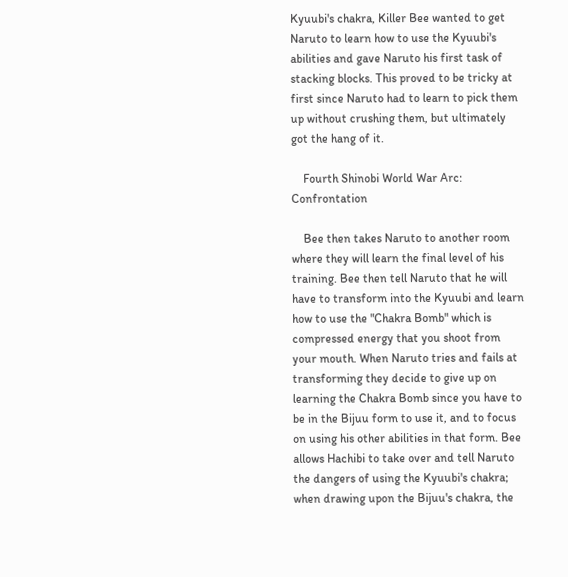Kyuubi's chakra, Killer Bee wanted to get Naruto to learn how to use the Kyuubi's abilities and gave Naruto his first task of stacking blocks. This proved to be tricky at first since Naruto had to learn to pick them up without crushing them, but ultimately got the hang of it.

    Fourth Shinobi World War Arc: Confrontation

    Bee then takes Naruto to another room where they will learn the final level of his training. Bee then tell Naruto that he will have to transform into the Kyuubi and learn how to use the "Chakra Bomb" which is compressed energy that you shoot from your mouth. When Naruto tries and fails at transforming they decide to give up on learning the Chakra Bomb since you have to be in the Bijuu form to use it, and to focus on using his other abilities in that form. Bee allows Hachibi to take over and tell Naruto the dangers of using the Kyuubi's chakra; when drawing upon the Bijuu's chakra, the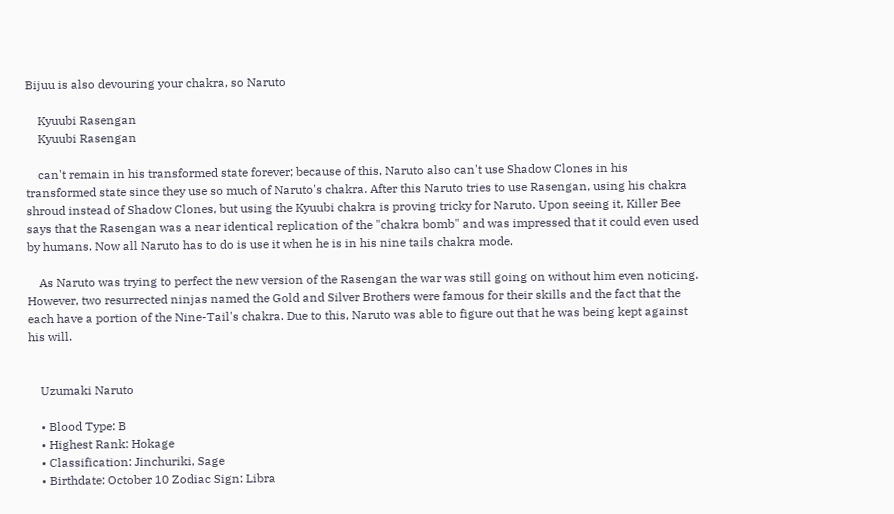Bijuu is also devouring your chakra, so Naruto

    Kyuubi Rasengan
    Kyuubi Rasengan

    can't remain in his transformed state forever; because of this, Naruto also can't use Shadow Clones in his transformed state since they use so much of Naruto's chakra. After this Naruto tries to use Rasengan, using his chakra shroud instead of Shadow Clones, but using the Kyuubi chakra is proving tricky for Naruto. Upon seeing it, Killer Bee says that the Rasengan was a near identical replication of the "chakra bomb" and was impressed that it could even used by humans. Now all Naruto has to do is use it when he is in his nine tails chakra mode.

    As Naruto was trying to perfect the new version of the Rasengan the war was still going on without him even noticing. However, two resurrected ninjas named the Gold and Silver Brothers were famous for their skills and the fact that the each have a portion of the Nine-Tail's chakra. Due to this, Naruto was able to figure out that he was being kept against his will.


    Uzumaki Naruto

    • Blood Type: B
    • Highest Rank: Hokage
    • Classification: Jinchuriki, Sage
    • Birthdate: October 10 Zodiac Sign: Libra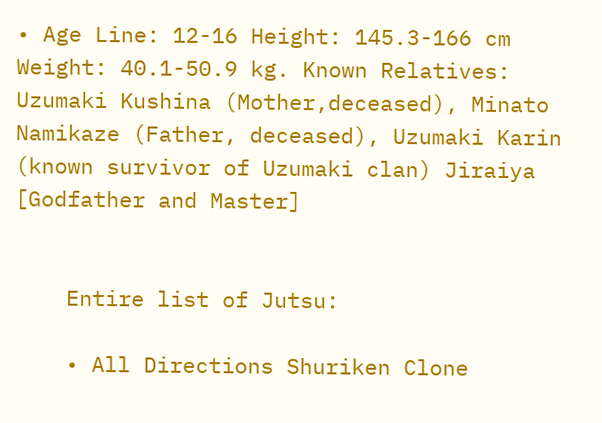• Age Line: 12-16 Height: 145.3-166 cm Weight: 40.1-50.9 kg. Known Relatives: Uzumaki Kushina (Mother,deceased), Minato Namikaze (Father, deceased), Uzumaki Karin (known survivor of Uzumaki clan) Jiraiya [Godfather and Master]


    Entire list of Jutsu:

    • All Directions Shuriken Clone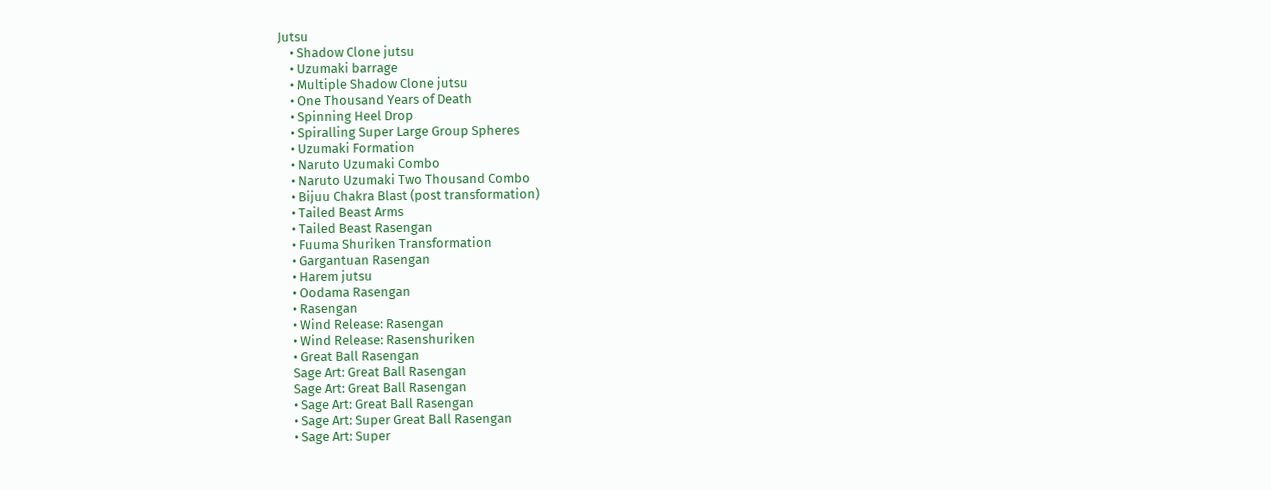Jutsu
    • Shadow Clone jutsu
    • Uzumaki barrage
    • Multiple Shadow Clone jutsu
    • One Thousand Years of Death
    • Spinning Heel Drop
    • Spiralling Super Large Group Spheres
    • Uzumaki Formation
    • Naruto Uzumaki Combo
    • Naruto Uzumaki Two Thousand Combo
    • Bijuu Chakra Blast (post transformation)
    • Tailed Beast Arms
    • Tailed Beast Rasengan
    • Fuuma Shuriken Transformation
    • Gargantuan Rasengan
    • Harem jutsu
    • Oodama Rasengan
    • Rasengan
    • Wind Release: Rasengan
    • Wind Release: Rasenshuriken
    • Great Ball Rasengan
    Sage Art: Great Ball Rasengan
    Sage Art: Great Ball Rasengan
    • Sage Art: Great Ball Rasengan
    • Sage Art: Super Great Ball Rasengan
    • Sage Art: Super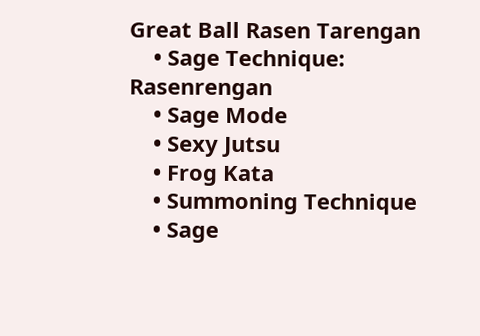Great Ball Rasen Tarengan
    • Sage Technique: Rasenrengan
    • Sage Mode
    • Sexy Jutsu
    • Frog Kata
    • Summoning Technique
    • Sage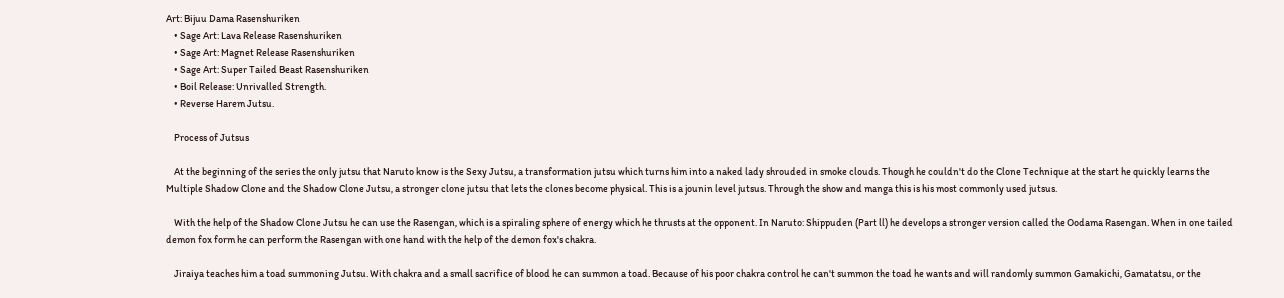Art: Bijuu Dama Rasenshuriken
    • Sage Art: Lava Release Rasenshuriken
    • Sage Art: Magnet Release Rasenshuriken
    • Sage Art: Super Tailed Beast Rasenshuriken
    • Boil Release: Unrivalled Strength.
    • Reverse Harem Jutsu.

    Process of Jutsus

    At the beginning of the series the only jutsu that Naruto know is the Sexy Jutsu, a transformation jutsu which turns him into a naked lady shrouded in smoke clouds. Though he couldn't do the Clone Technique at the start he quickly learns the Multiple Shadow Clone and the Shadow Clone Jutsu, a stronger clone jutsu that lets the clones become physical. This is a jounin level jutsus. Through the show and manga this is his most commonly used jutsus.

    With the help of the Shadow Clone Jutsu he can use the Rasengan, which is a spiraling sphere of energy which he thrusts at the opponent. In Naruto: Shippuden (Part ll) he develops a stronger version called the Oodama Rasengan. When in one tailed demon fox form he can perform the Rasengan with one hand with the help of the demon fox's chakra.

    Jiraiya teaches him a toad summoning Jutsu. With chakra and a small sacrifice of blood he can summon a toad. Because of his poor chakra control he can't summon the toad he wants and will randomly summon Gamakichi, Gamatatsu, or the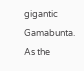gigantic Gamabunta. As the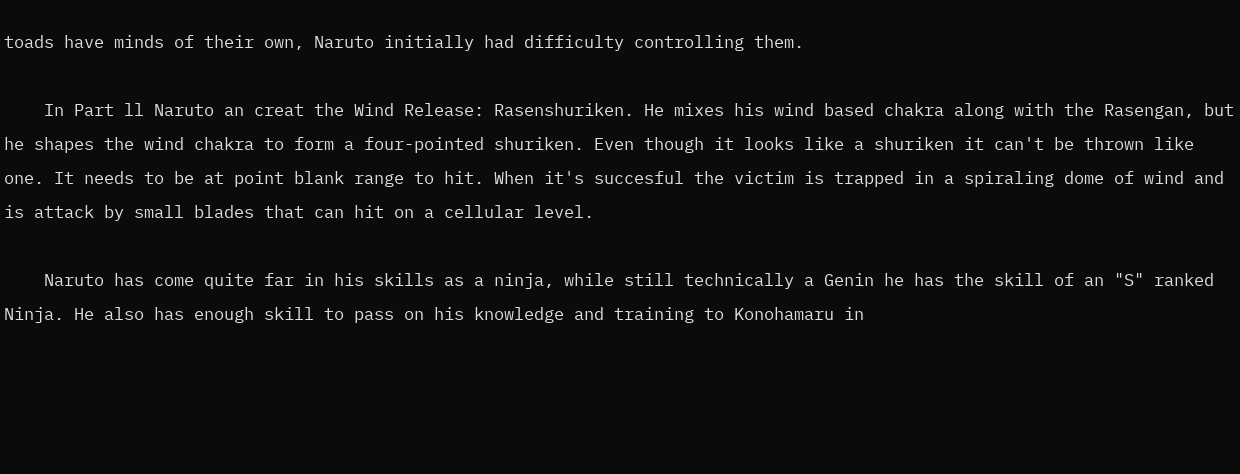toads have minds of their own, Naruto initially had difficulty controlling them.

    In Part ll Naruto an creat the Wind Release: Rasenshuriken. He mixes his wind based chakra along with the Rasengan, but he shapes the wind chakra to form a four-pointed shuriken. Even though it looks like a shuriken it can't be thrown like one. It needs to be at point blank range to hit. When it's succesful the victim is trapped in a spiraling dome of wind and is attack by small blades that can hit on a cellular level.

    Naruto has come quite far in his skills as a ninja, while still technically a Genin he has the skill of an "S" ranked Ninja. He also has enough skill to pass on his knowledge and training to Konohamaru in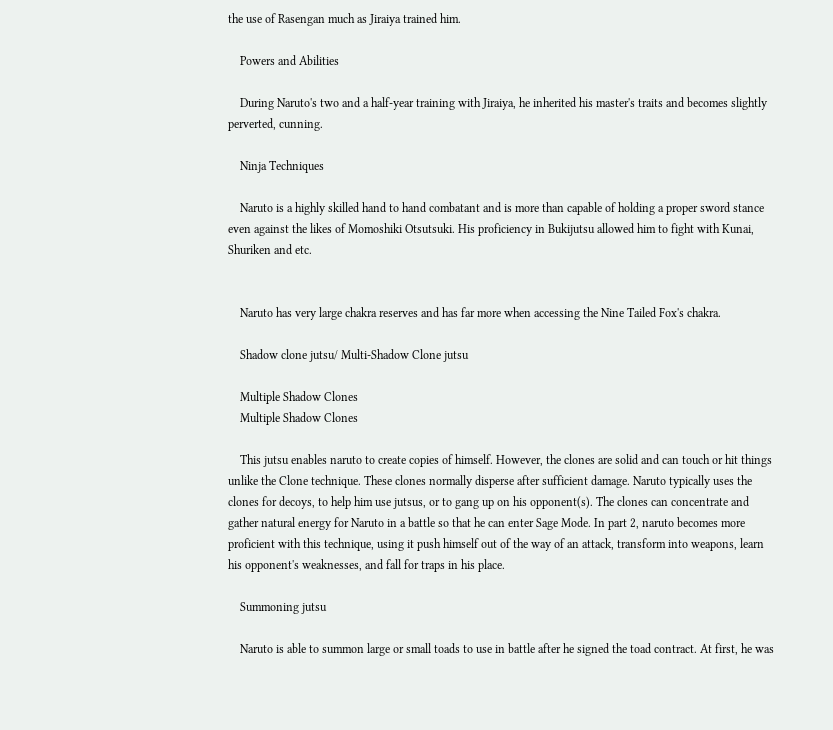the use of Rasengan much as Jiraiya trained him.

    Powers and Abilities

    During Naruto's two and a half-year training with Jiraiya, he inherited his master's traits and becomes slightly perverted, cunning.

    Ninja Techniques

    Naruto is a highly skilled hand to hand combatant and is more than capable of holding a proper sword stance even against the likes of Momoshiki Otsutsuki. His proficiency in Bukijutsu allowed him to fight with Kunai, Shuriken and etc.


    Naruto has very large chakra reserves and has far more when accessing the Nine Tailed Fox's chakra.

    Shadow clone jutsu/ Multi-Shadow Clone jutsu

    Multiple Shadow Clones
    Multiple Shadow Clones

    This jutsu enables naruto to create copies of himself. However, the clones are solid and can touch or hit things unlike the Clone technique. These clones normally disperse after sufficient damage. Naruto typically uses the clones for decoys, to help him use jutsus, or to gang up on his opponent(s). The clones can concentrate and gather natural energy for Naruto in a battle so that he can enter Sage Mode. In part 2, naruto becomes more proficient with this technique, using it push himself out of the way of an attack, transform into weapons, learn his opponent's weaknesses, and fall for traps in his place.

    Summoning jutsu

    Naruto is able to summon large or small toads to use in battle after he signed the toad contract. At first, he was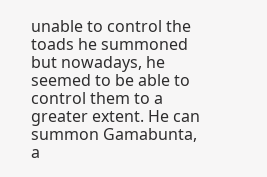unable to control the toads he summoned but nowadays, he seemed to be able to control them to a greater extent. He can summon Gamabunta, a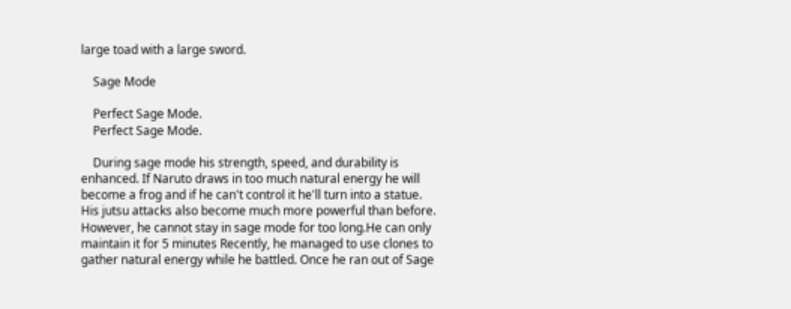large toad with a large sword.

    Sage Mode

    Perfect Sage Mode.
    Perfect Sage Mode.

    During sage mode his strength, speed, and durability is enhanced. If Naruto draws in too much natural energy he will become a frog and if he can't control it he'll turn into a statue. His jutsu attacks also become much more powerful than before. However, he cannot stay in sage mode for too long.He can only maintain it for 5 minutes Recently, he managed to use clones to gather natural energy while he battled. Once he ran out of Sage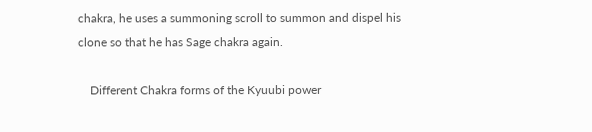chakra, he uses a summoning scroll to summon and dispel his clone so that he has Sage chakra again.

    Different Chakra forms of the Kyuubi power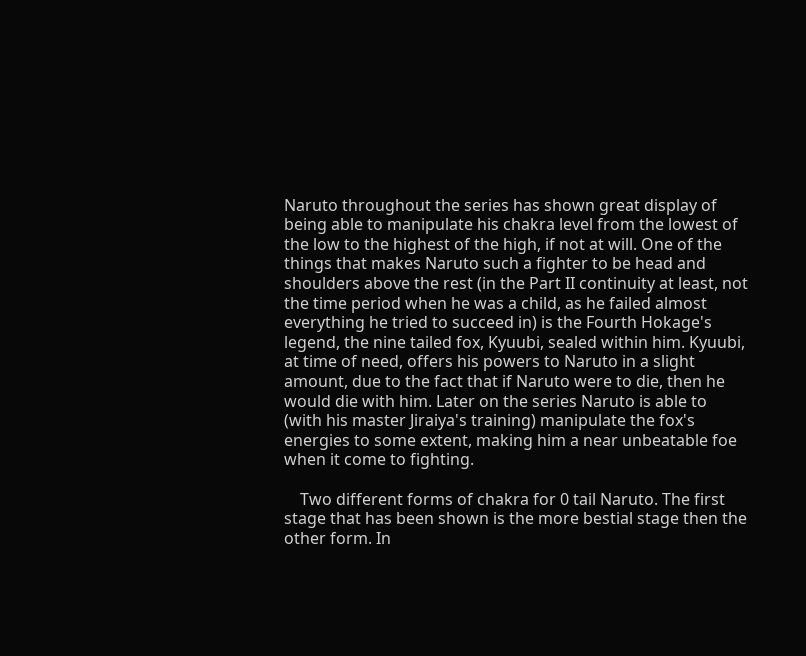Naruto throughout the series has shown great display of being able to manipulate his chakra level from the lowest of the low to the highest of the high, if not at will. One of the things that makes Naruto such a fighter to be head and shoulders above the rest (in the Part II continuity at least, not the time period when he was a child, as he failed almost everything he tried to succeed in) is the Fourth Hokage's legend, the nine tailed fox, Kyuubi, sealed within him. Kyuubi, at time of need, offers his powers to Naruto in a slight amount, due to the fact that if Naruto were to die, then he would die with him. Later on the series Naruto is able to (with his master Jiraiya's training) manipulate the fox's energies to some extent, making him a near unbeatable foe when it come to fighting.

    Two different forms of chakra for 0 tail Naruto. The first stage that has been shown is the more bestial stage then the other form. In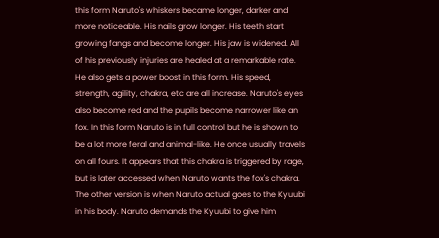this form Naruto's whiskers became longer, darker and more noticeable. His nails grow longer. His teeth start growing fangs and become longer. His jaw is widened. All of his previously injuries are healed at a remarkable rate. He also gets a power boost in this form. His speed, strength, agility, chakra, etc are all increase. Naruto's eyes also become red and the pupils become narrower like an fox. In this form Naruto is in full control but he is shown to be a lot more feral and animal-like. He once usually travels on all fours. It appears that this chakra is triggered by rage, but is later accessed when Naruto wants the fox's chakra. The other version is when Naruto actual goes to the Kyuubi in his body. Naruto demands the Kyuubi to give him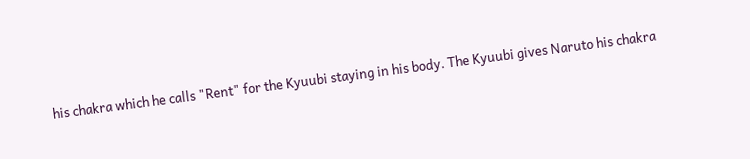his chakra which he calls "Rent" for the Kyuubi staying in his body. The Kyuubi gives Naruto his chakra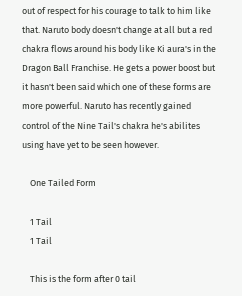out of respect for his courage to talk to him like that. Naruto body doesn't change at all but a red chakra flows around his body like Ki aura's in the Dragon Ball Franchise. He gets a power boost but it hasn't been said which one of these forms are more powerful. Naruto has recently gained control of the Nine Tail's chakra he's abilites using have yet to be seen however.

    One Tailed Form

    1 Tail
    1 Tail

    This is the form after 0 tail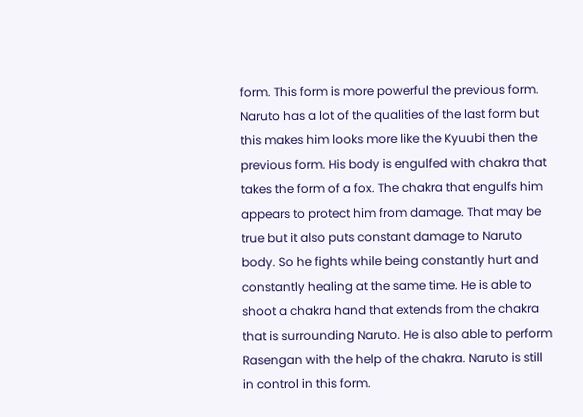form. This form is more powerful the previous form. Naruto has a lot of the qualities of the last form but this makes him looks more like the Kyuubi then the previous form. His body is engulfed with chakra that takes the form of a fox. The chakra that engulfs him appears to protect him from damage. That may be true but it also puts constant damage to Naruto body. So he fights while being constantly hurt and constantly healing at the same time. He is able to shoot a chakra hand that extends from the chakra that is surrounding Naruto. He is also able to perform Rasengan with the help of the chakra. Naruto is still in control in this form.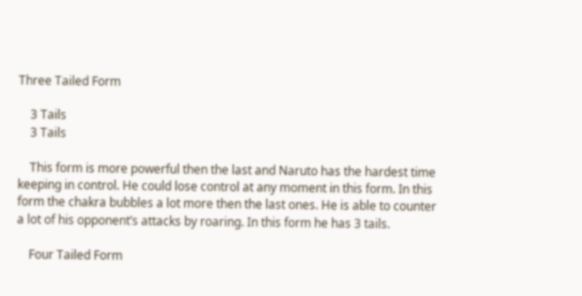Three Tailed Form

    3 Tails
    3 Tails

    This form is more powerful then the last and Naruto has the hardest time keeping in control. He could lose control at any moment in this form. In this form the chakra bubbles a lot more then the last ones. He is able to counter a lot of his opponent’s attacks by roaring. In this form he has 3 tails.

    Four Tailed Form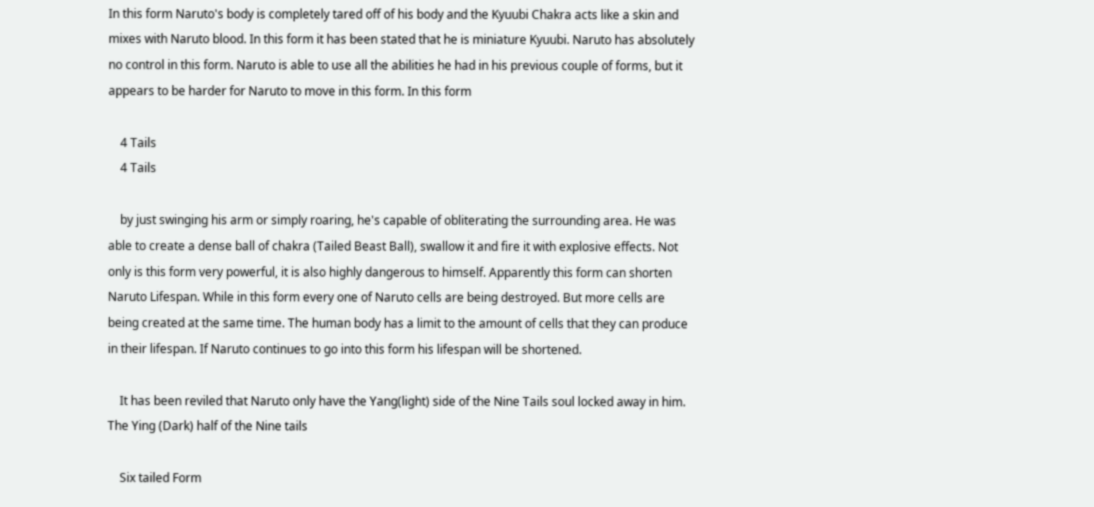In this form Naruto's body is completely tared off of his body and the Kyuubi Chakra acts like a skin and mixes with Naruto blood. In this form it has been stated that he is miniature Kyuubi. Naruto has absolutely no control in this form. Naruto is able to use all the abilities he had in his previous couple of forms, but it appears to be harder for Naruto to move in this form. In this form

    4 Tails
    4 Tails

    by just swinging his arm or simply roaring, he's capable of obliterating the surrounding area. He was able to create a dense ball of chakra (Tailed Beast Ball), swallow it and fire it with explosive effects. Not only is this form very powerful, it is also highly dangerous to himself. Apparently this form can shorten Naruto Lifespan. While in this form every one of Naruto cells are being destroyed. But more cells are being created at the same time. The human body has a limit to the amount of cells that they can produce in their lifespan. If Naruto continues to go into this form his lifespan will be shortened.

    It has been reviled that Naruto only have the Yang(light) side of the Nine Tails soul locked away in him. The Ying (Dark) half of the Nine tails

    Six tailed Form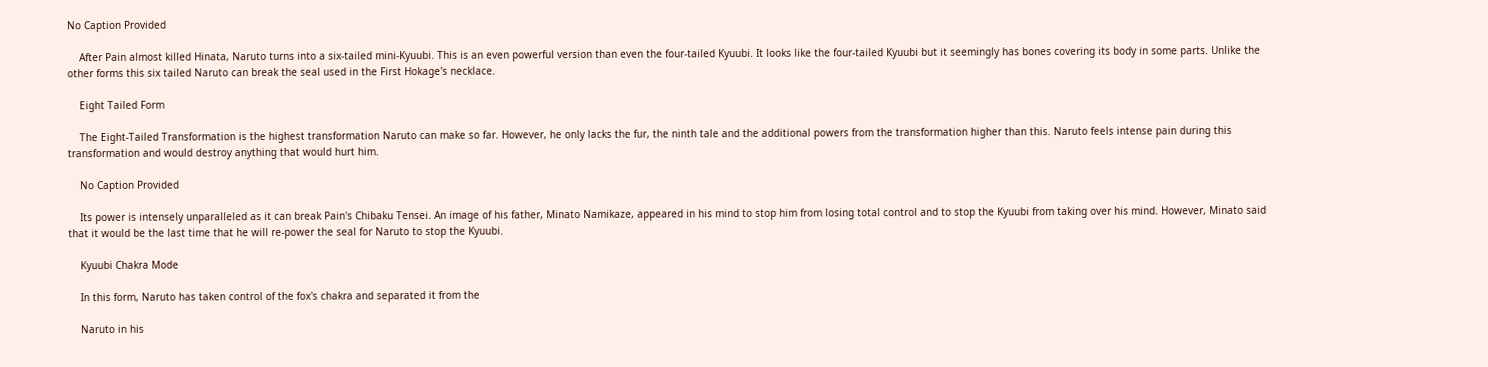No Caption Provided

    After Pain almost killed Hinata, Naruto turns into a six-tailed mini-Kyuubi. This is an even powerful version than even the four-tailed Kyuubi. It looks like the four-tailed Kyuubi but it seemingly has bones covering its body in some parts. Unlike the other forms this six tailed Naruto can break the seal used in the First Hokage's necklace.

    Eight Tailed Form

    The Eight-Tailed Transformation is the highest transformation Naruto can make so far. However, he only lacks the fur, the ninth tale and the additional powers from the transformation higher than this. Naruto feels intense pain during this transformation and would destroy anything that would hurt him.

    No Caption Provided

    Its power is intensely unparalleled as it can break Pain's Chibaku Tensei. An image of his father, Minato Namikaze, appeared in his mind to stop him from losing total control and to stop the Kyuubi from taking over his mind. However, Minato said that it would be the last time that he will re-power the seal for Naruto to stop the Kyuubi.

    Kyuubi Chakra Mode

    In this form, Naruto has taken control of the fox's chakra and separated it from the

    Naruto in his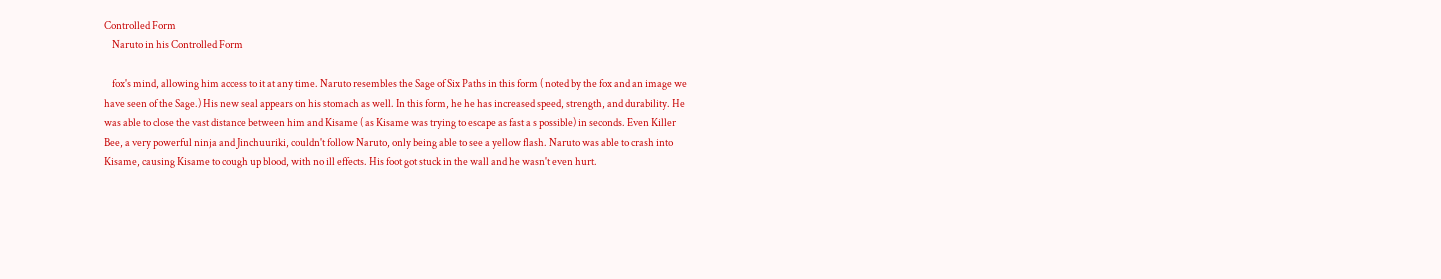Controlled Form
    Naruto in his Controlled Form

    fox's mind, allowing him access to it at any time. Naruto resembles the Sage of Six Paths in this form ( noted by the fox and an image we have seen of the Sage.) His new seal appears on his stomach as well. In this form, he he has increased speed, strength, and durability. He was able to close the vast distance between him and Kisame ( as Kisame was trying to escape as fast a s possible) in seconds. Even Killer Bee, a very powerful ninja and Jinchuuriki, couldn't follow Naruto, only being able to see a yellow flash. Naruto was able to crash into Kisame, causing Kisame to cough up blood, with no ill effects. His foot got stuck in the wall and he wasn't even hurt.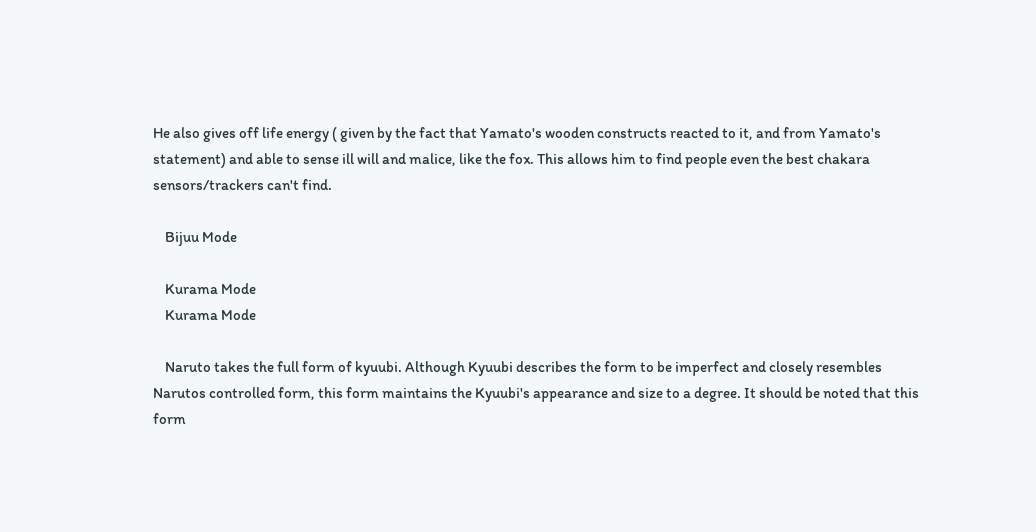He also gives off life energy ( given by the fact that Yamato's wooden constructs reacted to it, and from Yamato's statement) and able to sense ill will and malice, like the fox. This allows him to find people even the best chakara sensors/trackers can't find.

    Bijuu Mode

    Kurama Mode
    Kurama Mode

    Naruto takes the full form of kyuubi. Although Kyuubi describes the form to be imperfect and closely resembles Narutos controlled form, this form maintains the Kyuubi's appearance and size to a degree. It should be noted that this form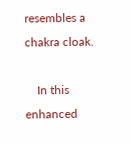resembles a chakra cloak.

    In this enhanced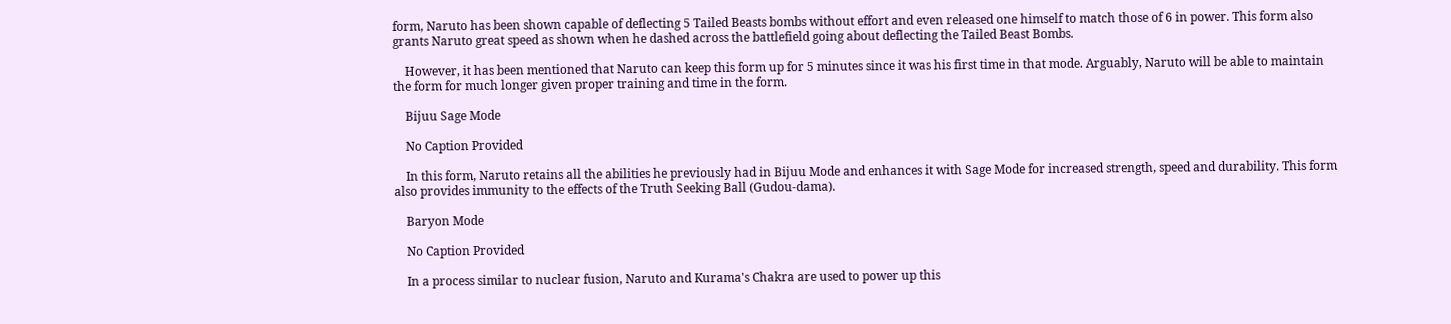form, Naruto has been shown capable of deflecting 5 Tailed Beasts bombs without effort and even released one himself to match those of 6 in power. This form also grants Naruto great speed as shown when he dashed across the battlefield going about deflecting the Tailed Beast Bombs.

    However, it has been mentioned that Naruto can keep this form up for 5 minutes since it was his first time in that mode. Arguably, Naruto will be able to maintain the form for much longer given proper training and time in the form.

    Bijuu Sage Mode

    No Caption Provided

    In this form, Naruto retains all the abilities he previously had in Bijuu Mode and enhances it with Sage Mode for increased strength, speed and durability. This form also provides immunity to the effects of the Truth Seeking Ball (Gudou-dama).

    Baryon Mode

    No Caption Provided

    In a process similar to nuclear fusion, Naruto and Kurama's Chakra are used to power up this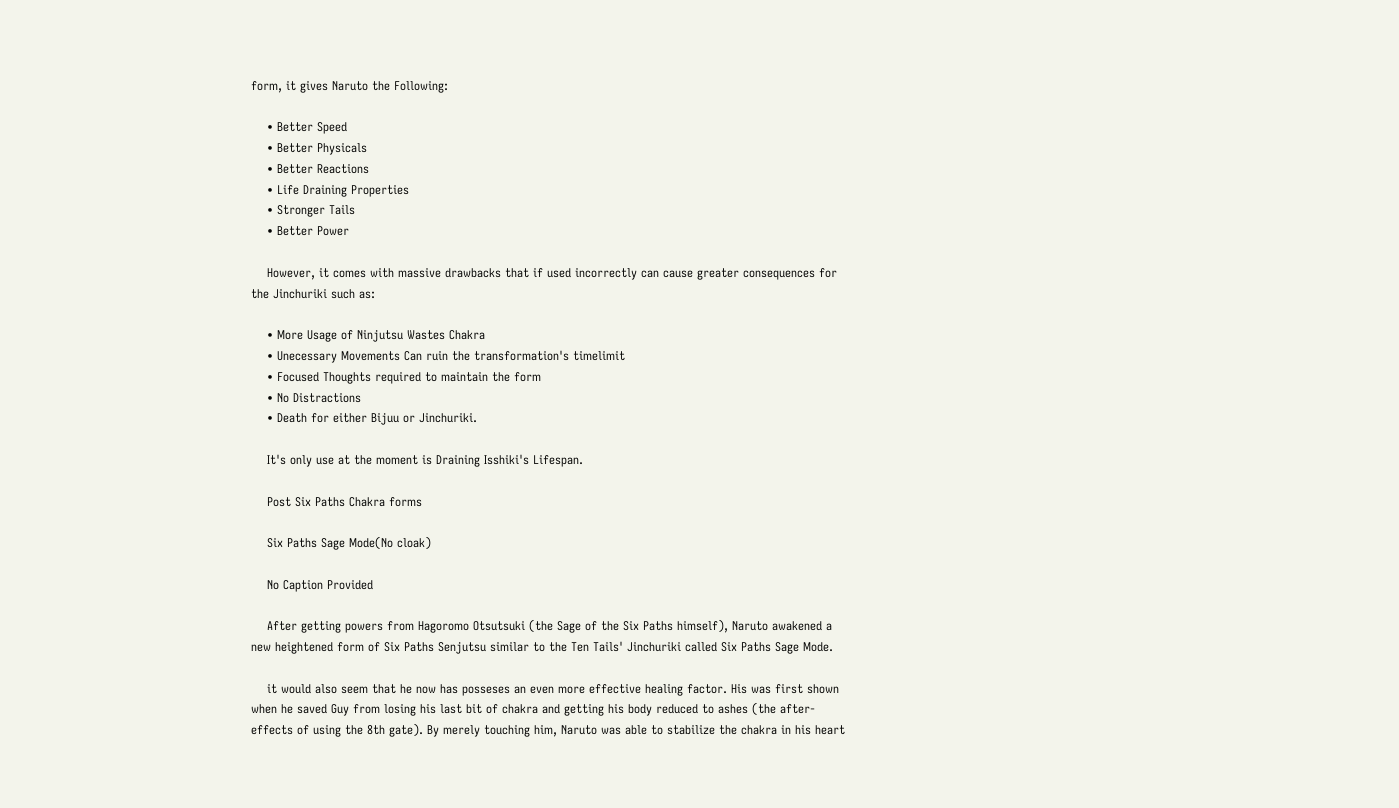form, it gives Naruto the Following:

    • Better Speed
    • Better Physicals
    • Better Reactions
    • Life Draining Properties
    • Stronger Tails
    • Better Power

    However, it comes with massive drawbacks that if used incorrectly can cause greater consequences for the Jinchuriki such as:

    • More Usage of Ninjutsu Wastes Chakra
    • Unecessary Movements Can ruin the transformation's timelimit
    • Focused Thoughts required to maintain the form
    • No Distractions
    • Death for either Bijuu or Jinchuriki.

    It's only use at the moment is Draining Isshiki's Lifespan.

    Post Six Paths Chakra forms

    Six Paths Sage Mode(No cloak)

    No Caption Provided

    After getting powers from Hagoromo Otsutsuki (the Sage of the Six Paths himself), Naruto awakened a new heightened form of Six Paths Senjutsu similar to the Ten Tails' Jinchuriki called Six Paths Sage Mode.

    it would also seem that he now has posseses an even more effective healing factor. His was first shown when he saved Guy from losing his last bit of chakra and getting his body reduced to ashes (the after-effects of using the 8th gate). By merely touching him, Naruto was able to stabilize the chakra in his heart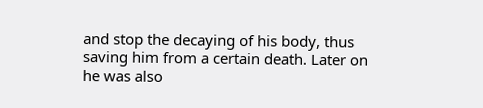and stop the decaying of his body, thus saving him from a certain death. Later on he was also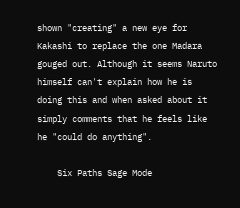shown "creating" a new eye for Kakashi to replace the one Madara gouged out. Although it seems Naruto himself can't explain how he is doing this and when asked about it simply comments that he feels like he "could do anything".

    Six Paths Sage Mode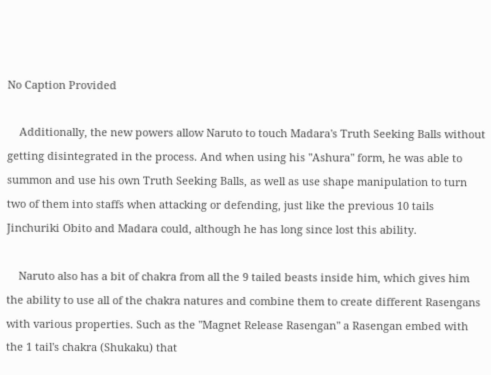No Caption Provided

    Additionally, the new powers allow Naruto to touch Madara's Truth Seeking Balls without getting disintegrated in the process. And when using his "Ashura" form, he was able to summon and use his own Truth Seeking Balls, as well as use shape manipulation to turn two of them into staffs when attacking or defending, just like the previous 10 tails Jinchuriki Obito and Madara could, although he has long since lost this ability.

    Naruto also has a bit of chakra from all the 9 tailed beasts inside him, which gives him the ability to use all of the chakra natures and combine them to create different Rasengans with various properties. Such as the "Magnet Release Rasengan" a Rasengan embed with the 1 tail's chakra (Shukaku) that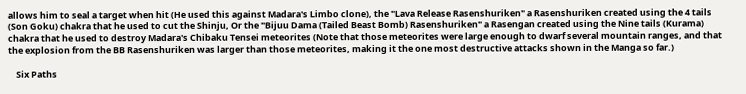allows him to seal a target when hit (He used this against Madara's Limbo clone), the "Lava Release Rasenshuriken" a Rasenshuriken created using the 4 tails (Son Goku) chakra that he used to cut the Shinju, Or the "Bijuu Dama (Tailed Beast Bomb) Rasenshuriken" a Rasengan created using the Nine tails (Kurama) chakra that he used to destroy Madara's Chibaku Tensei meteorites (Note that those meteorites were large enough to dwarf several mountain ranges, and that the explosion from the BB Rasenshuriken was larger than those meteorites, making it the one most destructive attacks shown in the Manga so far.)

    Six Paths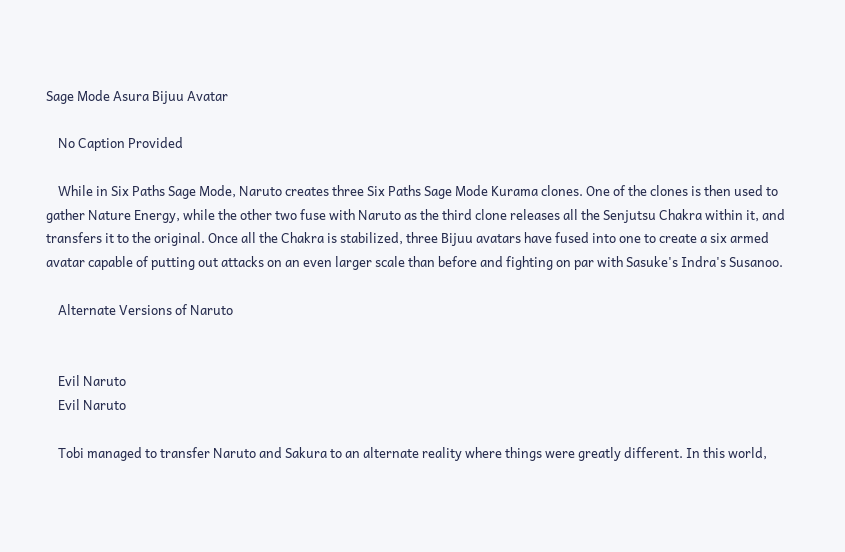Sage Mode Asura Bijuu Avatar

    No Caption Provided

    While in Six Paths Sage Mode, Naruto creates three Six Paths Sage Mode Kurama clones. One of the clones is then used to gather Nature Energy, while the other two fuse with Naruto as the third clone releases all the Senjutsu Chakra within it, and transfers it to the original. Once all the Chakra is stabilized, three Bijuu avatars have fused into one to create a six armed avatar capable of putting out attacks on an even larger scale than before and fighting on par with Sasuke's Indra's Susanoo.

    Alternate Versions of Naruto


    Evil Naruto
    Evil Naruto

    Tobi managed to transfer Naruto and Sakura to an alternate reality where things were greatly different. In this world,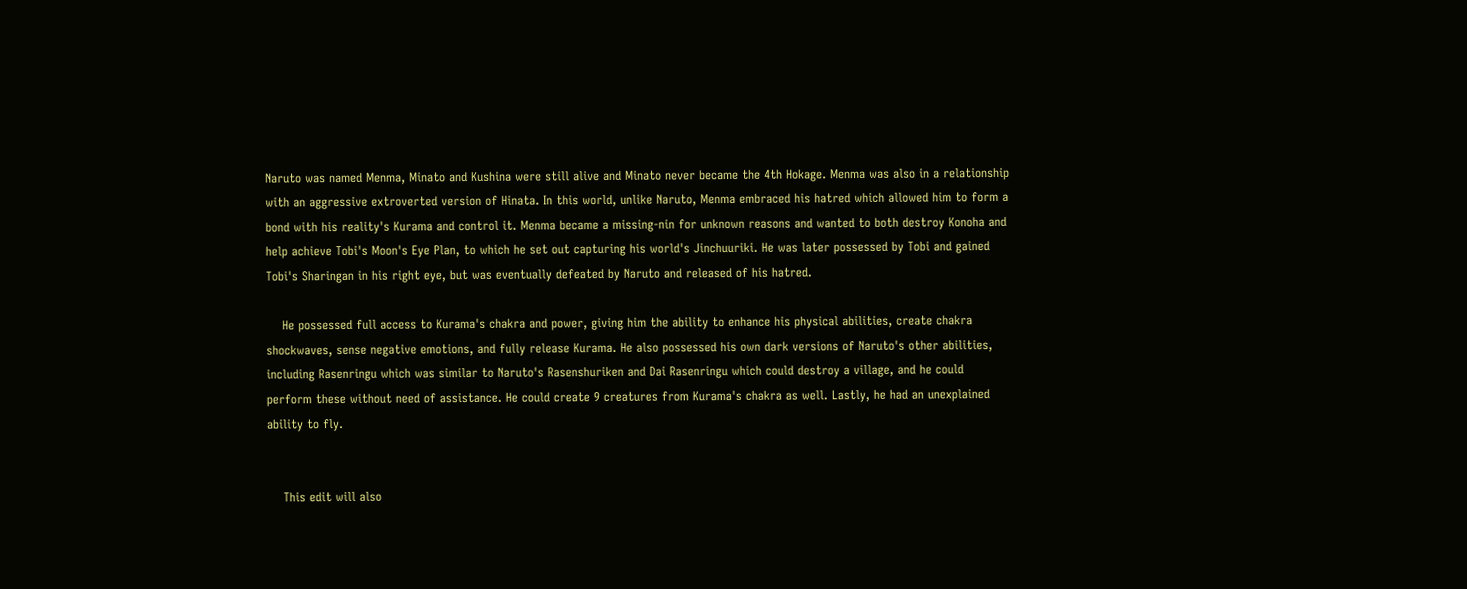Naruto was named Menma, Minato and Kushina were still alive and Minato never became the 4th Hokage. Menma was also in a relationship with an aggressive extroverted version of Hinata. In this world, unlike Naruto, Menma embraced his hatred which allowed him to form a bond with his reality's Kurama and control it. Menma became a missing-nin for unknown reasons and wanted to both destroy Konoha and help achieve Tobi's Moon's Eye Plan, to which he set out capturing his world's Jinchuuriki. He was later possessed by Tobi and gained Tobi's Sharingan in his right eye, but was eventually defeated by Naruto and released of his hatred.

    He possessed full access to Kurama's chakra and power, giving him the ability to enhance his physical abilities, create chakra shockwaves, sense negative emotions, and fully release Kurama. He also possessed his own dark versions of Naruto's other abilities, including Rasenringu which was similar to Naruto's Rasenshuriken and Dai Rasenringu which could destroy a village, and he could perform these without need of assistance. He could create 9 creatures from Kurama's chakra as well. Lastly, he had an unexplained ability to fly.


    This edit will also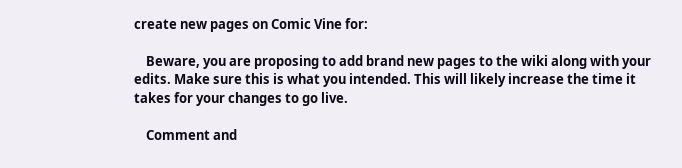create new pages on Comic Vine for:

    Beware, you are proposing to add brand new pages to the wiki along with your edits. Make sure this is what you intended. This will likely increase the time it takes for your changes to go live.

    Comment and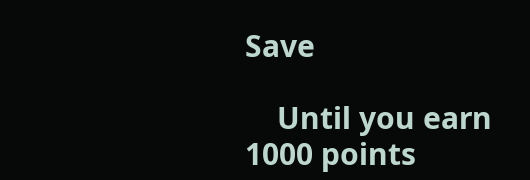Save

    Until you earn 1000 points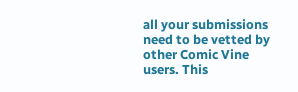all your submissions need to be vetted by other Comic Vine users. This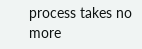process takes no more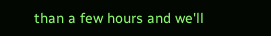than a few hours and we'll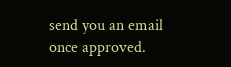send you an email once approved.